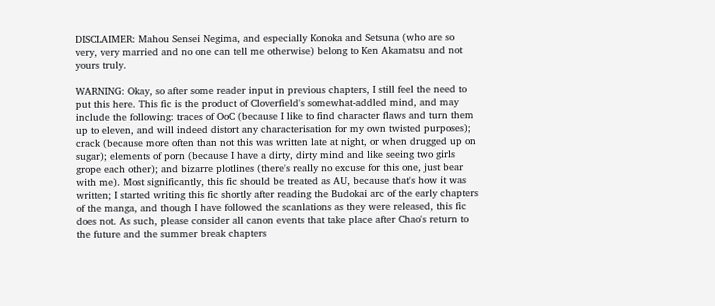DISCLAIMER: Mahou Sensei Negima, and especially Konoka and Setsuna (who are so very, very married and no one can tell me otherwise) belong to Ken Akamatsu and not yours truly.

WARNING: Okay, so after some reader input in previous chapters, I still feel the need to put this here. This fic is the product of Cloverfield's somewhat-addled mind, and may include the following: traces of OoC (because I like to find character flaws and turn them up to eleven, and will indeed distort any characterisation for my own twisted purposes); crack (because more often than not this was written late at night, or when drugged up on sugar); elements of porn (because I have a dirty, dirty mind and like seeing two girls grope each other); and bizarre plotlines (there's really no excuse for this one, just bear with me). Most significantly, this fic should be treated as AU, because that's how it was written; I started writing this fic shortly after reading the Budokai arc of the early chapters of the manga, and though I have followed the scanlations as they were released, this fic does not. As such, please consider all canon events that take place after Chao's return to the future and the summer break chapters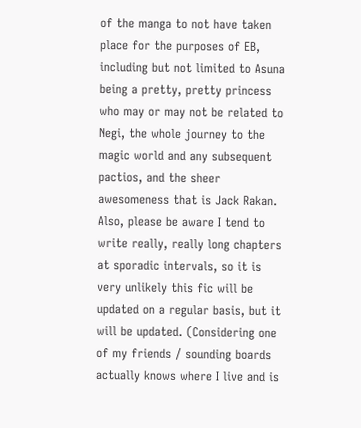of the manga to not have taken place for the purposes of EB, including but not limited to Asuna being a pretty, pretty princess who may or may not be related to Negi, the whole journey to the magic world and any subsequent pactios, and the sheer awesomeness that is Jack Rakan. Also, please be aware I tend to write really, really long chapters at sporadic intervals, so it is very unlikely this fic will be updated on a regular basis, but it will be updated. (Considering one of my friends / sounding boards actually knows where I live and is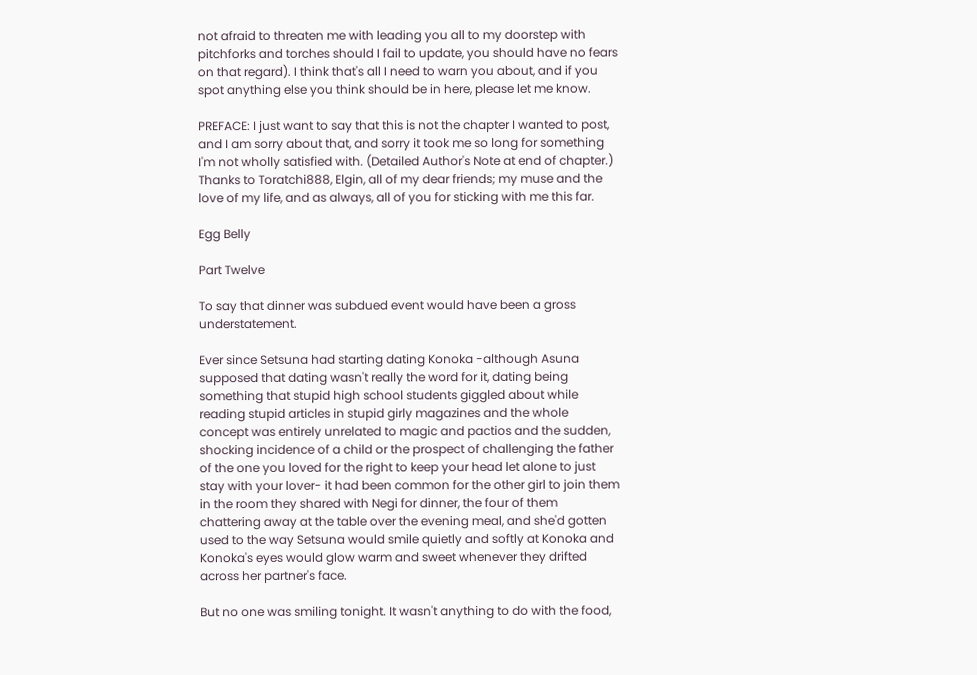not afraid to threaten me with leading you all to my doorstep with pitchforks and torches should I fail to update, you should have no fears on that regard). I think that's all I need to warn you about, and if you spot anything else you think should be in here, please let me know.

PREFACE: I just want to say that this is not the chapter I wanted to post, and I am sorry about that, and sorry it took me so long for something I'm not wholly satisfied with. (Detailed Author's Note at end of chapter.) Thanks to Toratchi888, Elgin, all of my dear friends; my muse and the love of my life, and as always, all of you for sticking with me this far.

Egg Belly

Part Twelve

To say that dinner was subdued event would have been a gross understatement.

Ever since Setsuna had starting dating Konoka -although Asuna supposed that dating wasn't really the word for it, dating being something that stupid high school students giggled about while reading stupid articles in stupid girly magazines and the whole concept was entirely unrelated to magic and pactios and the sudden, shocking incidence of a child or the prospect of challenging the father of the one you loved for the right to keep your head let alone to just stay with your lover- it had been common for the other girl to join them in the room they shared with Negi for dinner, the four of them chattering away at the table over the evening meal, and she'd gotten used to the way Setsuna would smile quietly and softly at Konoka and Konoka's eyes would glow warm and sweet whenever they drifted across her partner's face.

But no one was smiling tonight. It wasn't anything to do with the food,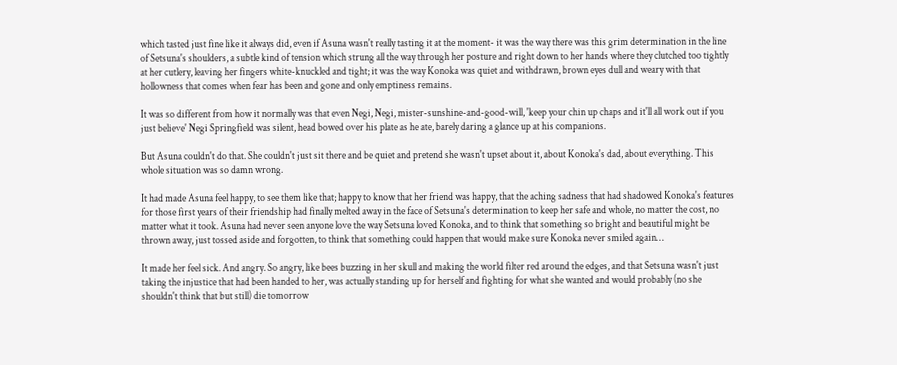which tasted just fine like it always did, even if Asuna wasn't really tasting it at the moment- it was the way there was this grim determination in the line of Setsuna's shoulders, a subtle kind of tension which strung all the way through her posture and right down to her hands where they clutched too tightly at her cutlery, leaving her fingers white-knuckled and tight; it was the way Konoka was quiet and withdrawn, brown eyes dull and weary with that hollowness that comes when fear has been and gone and only emptiness remains.

It was so different from how it normally was that even Negi, Negi, mister-sunshine-and-good-will, 'keep your chin up chaps and it'll all work out if you just believe' Negi Springfield was silent, head bowed over his plate as he ate, barely daring a glance up at his companions.

But Asuna couldn't do that. She couldn't just sit there and be quiet and pretend she wasn't upset about it, about Konoka's dad, about everything. This whole situation was so damn wrong.

It had made Asuna feel happy, to see them like that; happy to know that her friend was happy, that the aching sadness that had shadowed Konoka's features for those first years of their friendship had finally melted away in the face of Setsuna's determination to keep her safe and whole, no matter the cost, no matter what it took. Asuna had never seen anyone love the way Setsuna loved Konoka, and to think that something so bright and beautiful might be thrown away, just tossed aside and forgotten, to think that something could happen that would make sure Konoka never smiled again…

It made her feel sick. And angry. So angry, like bees buzzing in her skull and making the world filter red around the edges, and that Setsuna wasn't just taking the injustice that had been handed to her, was actually standing up for herself and fighting for what she wanted and would probably (no she shouldn't think that but still) die tomorrow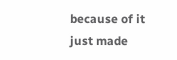because of it just made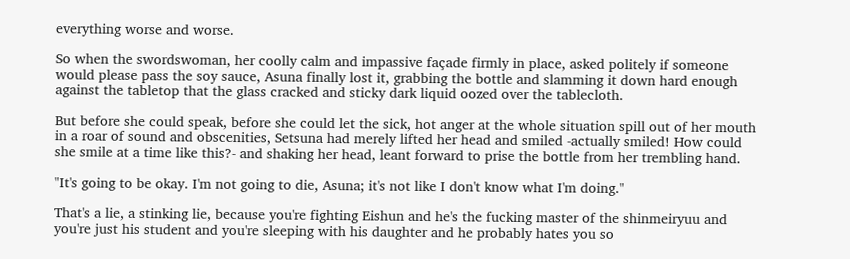everything worse and worse.

So when the swordswoman, her coolly calm and impassive façade firmly in place, asked politely if someone would please pass the soy sauce, Asuna finally lost it, grabbing the bottle and slamming it down hard enough against the tabletop that the glass cracked and sticky dark liquid oozed over the tablecloth.

But before she could speak, before she could let the sick, hot anger at the whole situation spill out of her mouth in a roar of sound and obscenities, Setsuna had merely lifted her head and smiled -actually smiled! How could she smile at a time like this?- and shaking her head, leant forward to prise the bottle from her trembling hand.

"It's going to be okay. I'm not going to die, Asuna; it's not like I don't know what I'm doing."

That's a lie, a stinking lie, because you're fighting Eishun and he's the fucking master of the shinmeiryuu and you're just his student and you're sleeping with his daughter and he probably hates you so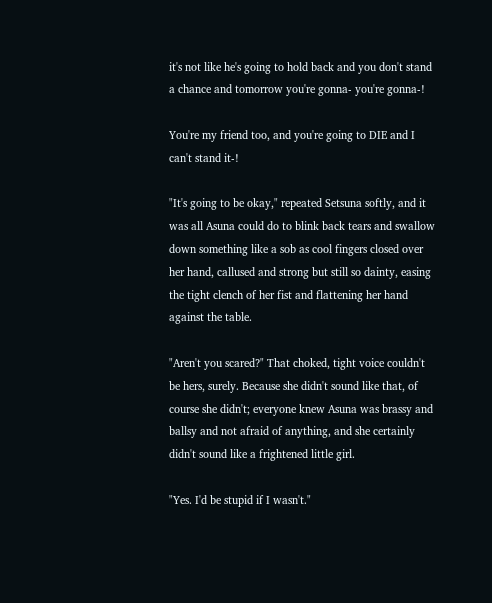it's not like he's going to hold back and you don't stand a chance and tomorrow you're gonna- you're gonna-!

You're my friend too, and you're going to DIE and I can't stand it-!

"It's going to be okay," repeated Setsuna softly, and it was all Asuna could do to blink back tears and swallow down something like a sob as cool fingers closed over her hand, callused and strong but still so dainty, easing the tight clench of her fist and flattening her hand against the table.

"Aren't you scared?" That choked, tight voice couldn't be hers, surely. Because she didn't sound like that, of course she didn't; everyone knew Asuna was brassy and ballsy and not afraid of anything, and she certainly didn't sound like a frightened little girl.

"Yes. I'd be stupid if I wasn't."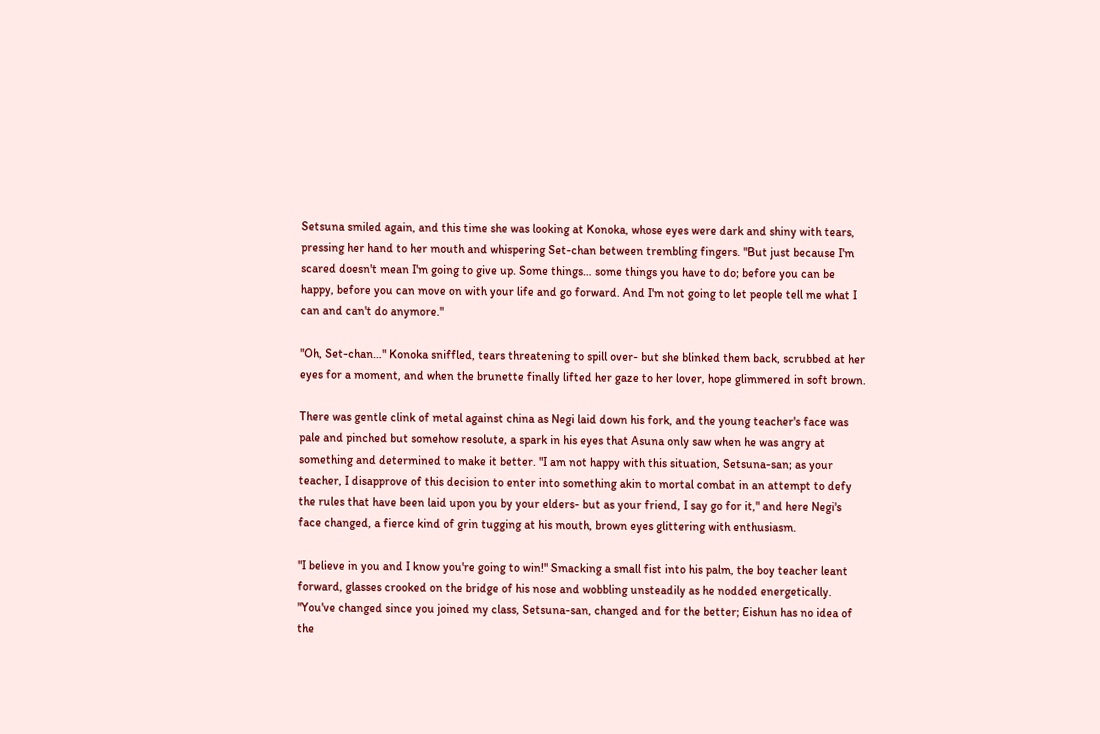Setsuna smiled again, and this time she was looking at Konoka, whose eyes were dark and shiny with tears, pressing her hand to her mouth and whispering Set-chan between trembling fingers. "But just because I'm scared doesn't mean I'm going to give up. Some things… some things you have to do; before you can be happy, before you can move on with your life and go forward. And I'm not going to let people tell me what I can and can't do anymore."

"Oh, Set-chan…" Konoka sniffled, tears threatening to spill over- but she blinked them back, scrubbed at her eyes for a moment, and when the brunette finally lifted her gaze to her lover, hope glimmered in soft brown.

There was gentle clink of metal against china as Negi laid down his fork, and the young teacher's face was pale and pinched but somehow resolute, a spark in his eyes that Asuna only saw when he was angry at something and determined to make it better. "I am not happy with this situation, Setsuna-san; as your teacher, I disapprove of this decision to enter into something akin to mortal combat in an attempt to defy the rules that have been laid upon you by your elders- but as your friend, I say go for it," and here Negi's face changed, a fierce kind of grin tugging at his mouth, brown eyes glittering with enthusiasm.

"I believe in you and I know you're going to win!" Smacking a small fist into his palm, the boy teacher leant forward, glasses crooked on the bridge of his nose and wobbling unsteadily as he nodded energetically. "You've changed since you joined my class, Setsuna-san, changed and for the better; Eishun has no idea of the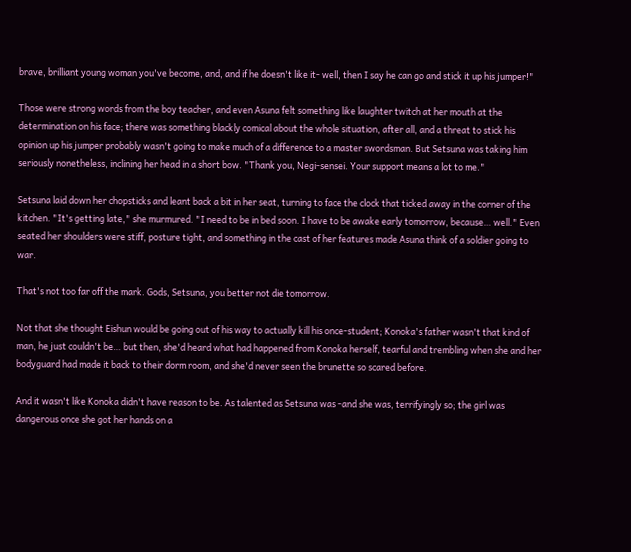brave, brilliant young woman you've become, and, and if he doesn't like it- well, then I say he can go and stick it up his jumper!"

Those were strong words from the boy teacher, and even Asuna felt something like laughter twitch at her mouth at the determination on his face; there was something blackly comical about the whole situation, after all, and a threat to stick his opinion up his jumper probably wasn't going to make much of a difference to a master swordsman. But Setsuna was taking him seriously nonetheless, inclining her head in a short bow. "Thank you, Negi-sensei. Your support means a lot to me."

Setsuna laid down her chopsticks and leant back a bit in her seat, turning to face the clock that ticked away in the corner of the kitchen. "It's getting late," she murmured. "I need to be in bed soon. I have to be awake early tomorrow, because… well." Even seated her shoulders were stiff, posture tight, and something in the cast of her features made Asuna think of a soldier going to war.

That's not too far off the mark. Gods, Setsuna, you better not die tomorrow.

Not that she thought Eishun would be going out of his way to actually kill his once-student; Konoka's father wasn't that kind of man, he just couldn't be… but then, she'd heard what had happened from Konoka herself, tearful and trembling when she and her bodyguard had made it back to their dorm room, and she'd never seen the brunette so scared before.

And it wasn't like Konoka didn't have reason to be. As talented as Setsuna was -and she was, terrifyingly so; the girl was dangerous once she got her hands on a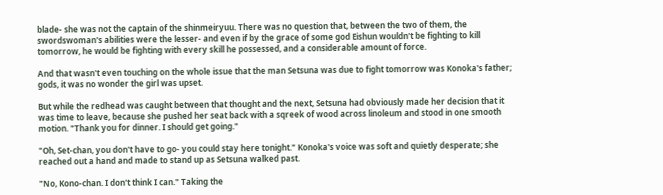blade- she was not the captain of the shinmeiryuu. There was no question that, between the two of them, the swordswoman's abilities were the lesser- and even if by the grace of some god Eishun wouldn't be fighting to kill tomorrow, he would be fighting with every skill he possessed, and a considerable amount of force.

And that wasn't even touching on the whole issue that the man Setsuna was due to fight tomorrow was Konoka's father; gods, it was no wonder the girl was upset.

But while the redhead was caught between that thought and the next, Setsuna had obviously made her decision that it was time to leave, because she pushed her seat back with a sqreek of wood across linoleum and stood in one smooth motion. "Thank you for dinner. I should get going."

"Oh, Set-chan, you don't have to go- you could stay here tonight." Konoka's voice was soft and quietly desperate; she reached out a hand and made to stand up as Setsuna walked past.

"No, Kono-chan. I don't think I can." Taking the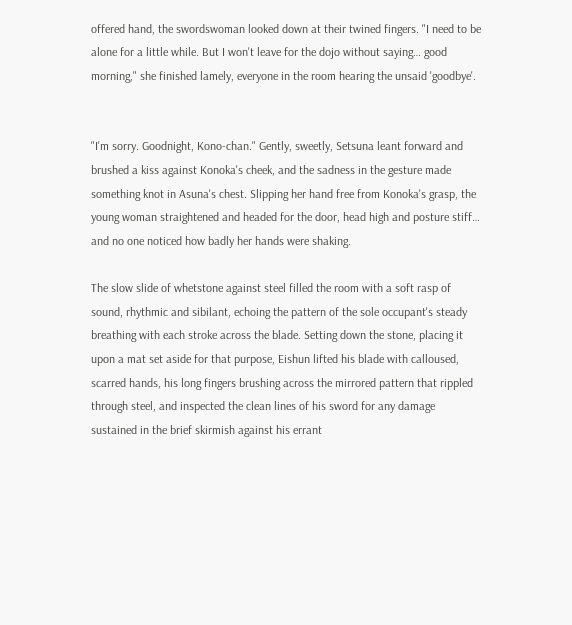offered hand, the swordswoman looked down at their twined fingers. "I need to be alone for a little while. But I won't leave for the dojo without saying… good morning," she finished lamely, everyone in the room hearing the unsaid 'goodbye'.


"I'm sorry. Goodnight, Kono-chan." Gently, sweetly, Setsuna leant forward and brushed a kiss against Konoka's cheek, and the sadness in the gesture made something knot in Asuna's chest. Slipping her hand free from Konoka's grasp, the young woman straightened and headed for the door, head high and posture stiff… and no one noticed how badly her hands were shaking.

The slow slide of whetstone against steel filled the room with a soft rasp of sound, rhythmic and sibilant, echoing the pattern of the sole occupant's steady breathing with each stroke across the blade. Setting down the stone, placing it upon a mat set aside for that purpose, Eishun lifted his blade with calloused, scarred hands, his long fingers brushing across the mirrored pattern that rippled through steel, and inspected the clean lines of his sword for any damage sustained in the brief skirmish against his errant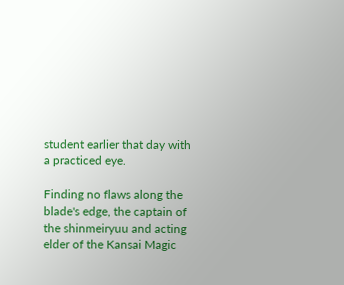student earlier that day with a practiced eye.

Finding no flaws along the blade's edge, the captain of the shinmeiryuu and acting elder of the Kansai Magic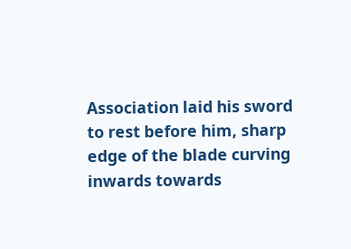Association laid his sword to rest before him, sharp edge of the blade curving inwards towards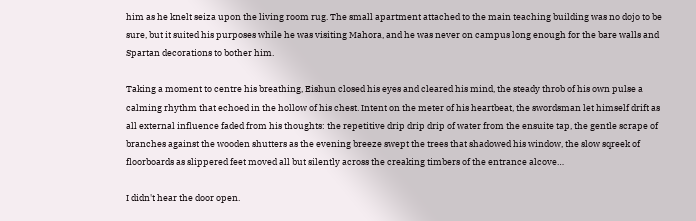him as he knelt seiza upon the living room rug. The small apartment attached to the main teaching building was no dojo to be sure, but it suited his purposes while he was visiting Mahora, and he was never on campus long enough for the bare walls and Spartan decorations to bother him.

Taking a moment to centre his breathing, Eishun closed his eyes and cleared his mind, the steady throb of his own pulse a calming rhythm that echoed in the hollow of his chest. Intent on the meter of his heartbeat, the swordsman let himself drift as all external influence faded from his thoughts: the repetitive drip drip drip of water from the ensuite tap, the gentle scrape of branches against the wooden shutters as the evening breeze swept the trees that shadowed his window, the slow sqreek of floorboards as slippered feet moved all but silently across the creaking timbers of the entrance alcove…

I didn't hear the door open.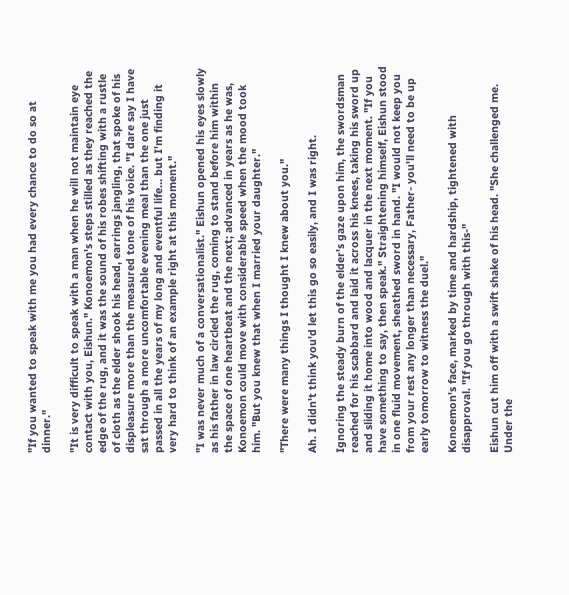"If you wanted to speak with me you had every chance to do so at dinner."

"It is very difficult to speak with a man when he will not maintain eye contact with you, Eishun." Konoemon's steps stilled as they reached the edge of the rug, and it was the sound of his robes shifting with a rustle of cloth as the elder shook his head, earrings jangling, that spoke of his displeasure more than the measured tone of his voice. "I dare say I have sat through a more uncomfortable evening meal than the one just passed in all the years of my long and eventful life… but I'm finding it very hard to think of an example right at this moment."

"I was never much of a conversationalist." Eishun opened his eyes slowly as his father in law circled the rug, coming to stand before him within the space of one heartbeat and the next; advanced in years as he was, Konoemon could move with considerable speed when the mood took him. "But you knew that when I married your daughter."

"There were many things I thought I knew about you."

Ah. I didn't think you'd let this go so easily, and I was right.

Ignoring the steady burn of the elder's gaze upon him, the swordsman reached for his scabbard and laid it across his knees, taking his sword up and sliding it home into wood and lacquer in the next moment. "If you have something to say, then speak." Straightening himself, Eishun stood in one fluid movement, sheathed sword in hand. "I would not keep you from your rest any longer than necessary, Father- you'll need to be up early tomorrow to witness the duel."

Konoemon's face, marked by time and hardship, tightened with disapproval. "If you go through with this-"

Eishun cut him off with a swift shake of his head. "She challenged me. Under the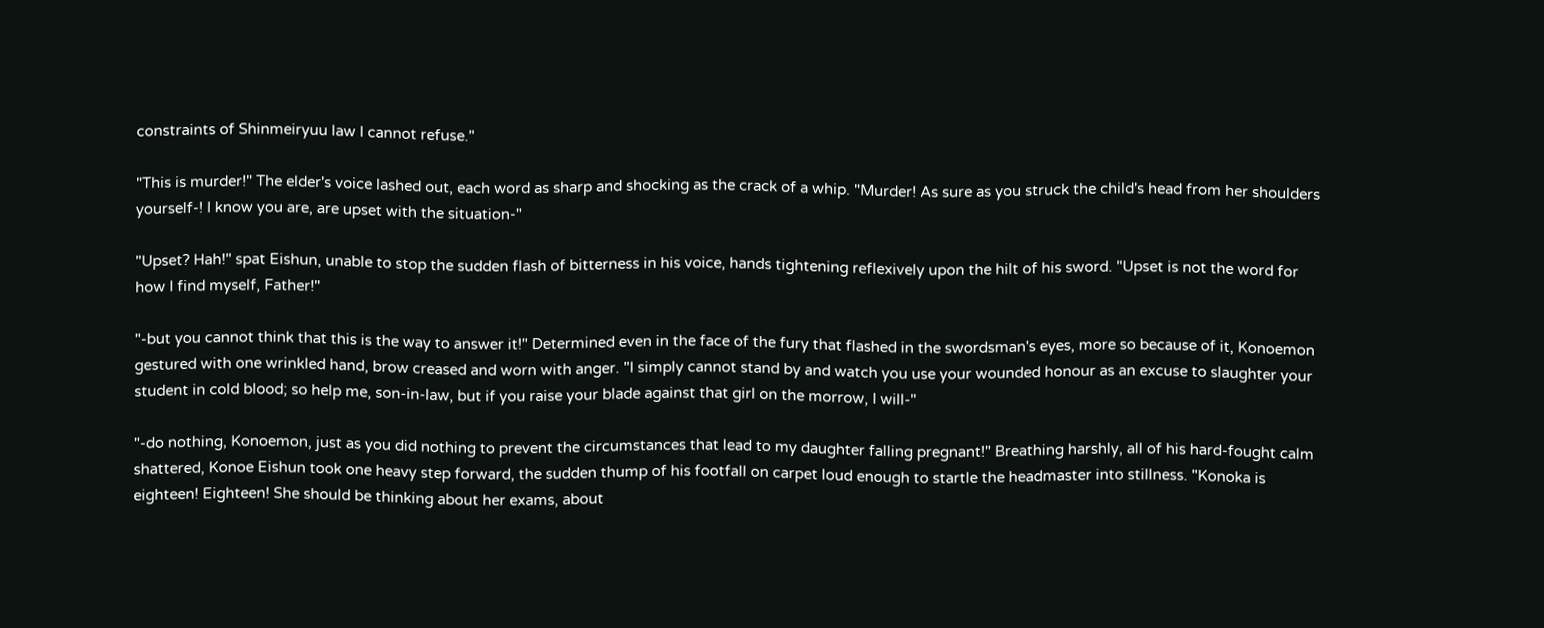constraints of Shinmeiryuu law I cannot refuse."

"This is murder!" The elder's voice lashed out, each word as sharp and shocking as the crack of a whip. "Murder! As sure as you struck the child's head from her shoulders yourself-! I know you are, are upset with the situation-"

"Upset? Hah!" spat Eishun, unable to stop the sudden flash of bitterness in his voice, hands tightening reflexively upon the hilt of his sword. "Upset is not the word for how I find myself, Father!"

"-but you cannot think that this is the way to answer it!" Determined even in the face of the fury that flashed in the swordsman's eyes, more so because of it, Konoemon gestured with one wrinkled hand, brow creased and worn with anger. "I simply cannot stand by and watch you use your wounded honour as an excuse to slaughter your student in cold blood; so help me, son-in-law, but if you raise your blade against that girl on the morrow, I will-"

"-do nothing, Konoemon, just as you did nothing to prevent the circumstances that lead to my daughter falling pregnant!" Breathing harshly, all of his hard-fought calm shattered, Konoe Eishun took one heavy step forward, the sudden thump of his footfall on carpet loud enough to startle the headmaster into stillness. "Konoka is eighteen! Eighteen! She should be thinking about her exams, about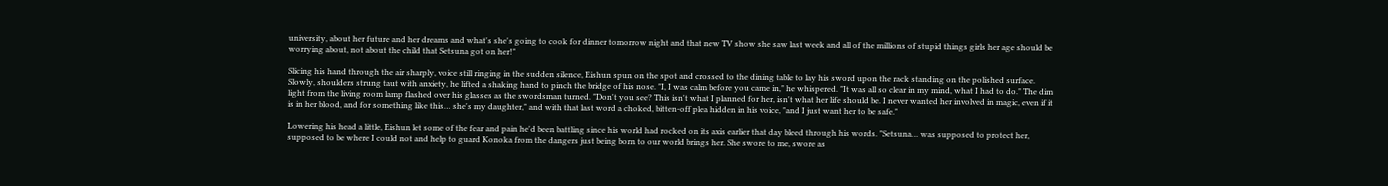university, about her future and her dreams and what's she's going to cook for dinner tomorrow night and that new TV show she saw last week and all of the millions of stupid things girls her age should be worrying about, not about the child that Setsuna got on her!"

Slicing his hand through the air sharply, voice still ringing in the sudden silence, Eishun spun on the spot and crossed to the dining table to lay his sword upon the rack standing on the polished surface. Slowly, shoulders strung taut with anxiety, he lifted a shaking hand to pinch the bridge of his nose. "I, I was calm before you came in," he whispered. "It was all so clear in my mind, what I had to do." The dim light from the living room lamp flashed over his glasses as the swordsman turned. "Don't you see? This isn't what I planned for her, isn't what her life should be. I never wanted her involved in magic, even if it is in her blood, and for something like this… she's my daughter," and with that last word a choked, bitten-off plea hidden in his voice, "and I just want her to be safe."

Lowering his head a little, Eishun let some of the fear and pain he'd been battling since his world had rocked on its axis earlier that day bleed through his words. "Setsuna… was supposed to protect her, supposed to be where I could not and help to guard Konoka from the dangers just being born to our world brings her. She swore to me, swore as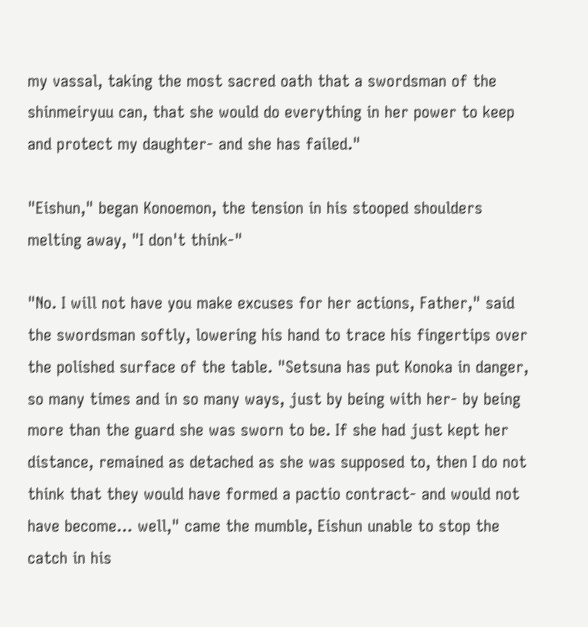my vassal, taking the most sacred oath that a swordsman of the shinmeiryuu can, that she would do everything in her power to keep and protect my daughter- and she has failed."

"Eishun," began Konoemon, the tension in his stooped shoulders melting away, "I don't think-"

"No. I will not have you make excuses for her actions, Father," said the swordsman softly, lowering his hand to trace his fingertips over the polished surface of the table. "Setsuna has put Konoka in danger, so many times and in so many ways, just by being with her- by being more than the guard she was sworn to be. If she had just kept her distance, remained as detached as she was supposed to, then I do not think that they would have formed a pactio contract- and would not have become… well," came the mumble, Eishun unable to stop the catch in his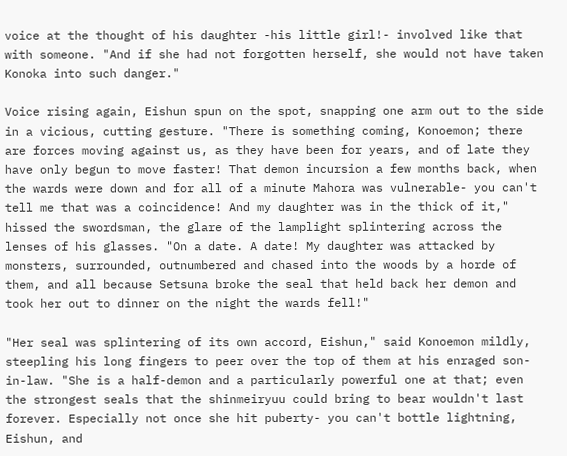voice at the thought of his daughter -his little girl!- involved like that with someone. "And if she had not forgotten herself, she would not have taken Konoka into such danger."

Voice rising again, Eishun spun on the spot, snapping one arm out to the side in a vicious, cutting gesture. "There is something coming, Konoemon; there are forces moving against us, as they have been for years, and of late they have only begun to move faster! That demon incursion a few months back, when the wards were down and for all of a minute Mahora was vulnerable- you can't tell me that was a coincidence! And my daughter was in the thick of it," hissed the swordsman, the glare of the lamplight splintering across the lenses of his glasses. "On a date. A date! My daughter was attacked by monsters, surrounded, outnumbered and chased into the woods by a horde of them, and all because Setsuna broke the seal that held back her demon and took her out to dinner on the night the wards fell!"

"Her seal was splintering of its own accord, Eishun," said Konoemon mildly, steepling his long fingers to peer over the top of them at his enraged son-in-law. "She is a half-demon and a particularly powerful one at that; even the strongest seals that the shinmeiryuu could bring to bear wouldn't last forever. Especially not once she hit puberty- you can't bottle lightning, Eishun, and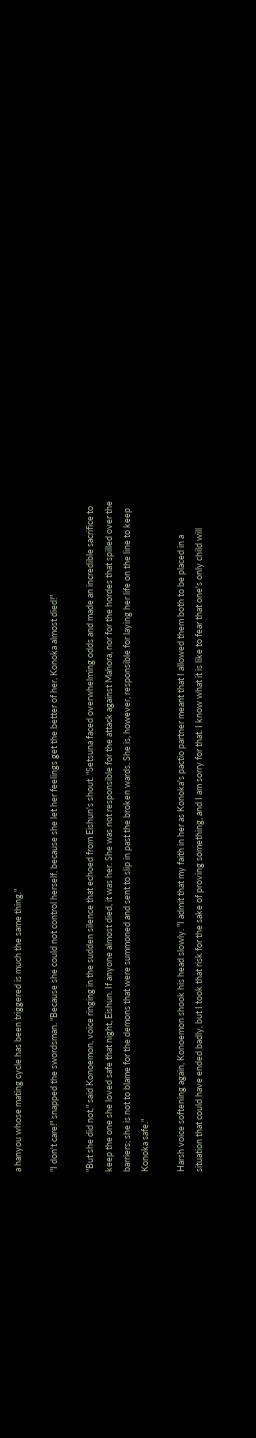a hanyou whose mating cycle has been triggered is much the same thing."

"I don't care!" snapped the swordsman. "Because she could not control herself, because she let her feelings get the better of her, Konoka almost died!"

"But she did not," said Konoemon, voice ringing in the sudden silence that echoed from Eishun's shout. "Setsuna faced overwhelming odds and made an incredible sacrifice to keep the one she loved safe that night, Eishun. If anyone almost died, it was her. She was not responsible for the attack against Mahora, nor for the hordes that spilled over the barriers; she is not to blame for the demons that were summoned and sent to slip in past the broken wards. She is, however, responsible for laying her life on the line to keep Konoka safe."

Harsh voice softening again, Konoemon shook his head slowly. "I admit that my faith in her as Konoka's pactio partner meant that I allowed them both to be placed in a situation that could have ended badly, but I took that risk for the sake of proving something, and I am sorry for that. I know what it is like to fear that one's only child will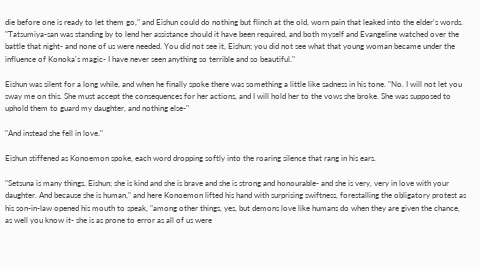die before one is ready to let them go," and Eishun could do nothing but flinch at the old, worn pain that leaked into the elder's words. "Tatsumiya-san was standing by to lend her assistance should it have been required, and both myself and Evangeline watched over the battle that night- and none of us were needed. You did not see it, Eishun; you did not see what that young woman became under the influence of Konoka's magic- I have never seen anything so terrible and so beautiful."

Eishun was silent for a long while, and when he finally spoke there was something a little like sadness in his tone. "No. I will not let you sway me on this. She must accept the consequences for her actions, and I will hold her to the vows she broke. She was supposed to uphold them to guard my daughter, and nothing else-"

"And instead she fell in love."

Eishun stiffened as Konoemon spoke, each word dropping softly into the roaring silence that rang in his ears.

"Setsuna is many things, Eishun; she is kind and she is brave and she is strong and honourable- and she is very, very in love with your daughter. And because she is human," and here Konoemon lifted his hand with surprising swiftness, forestalling the obligatory protest as his son-in-law opened his mouth to speak, "among other things, yes, but demons love like humans do when they are given the chance, as well you know it- she is as prone to error as all of us were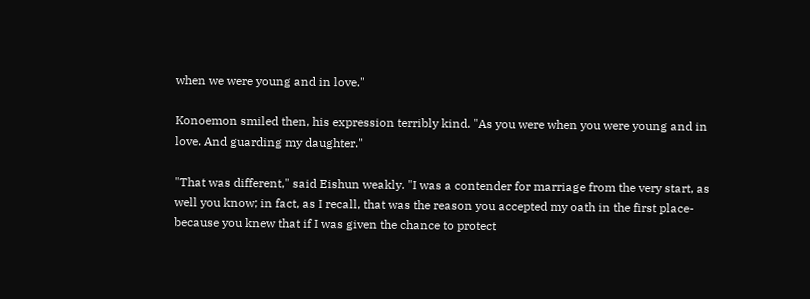when we were young and in love."

Konoemon smiled then, his expression terribly kind. "As you were when you were young and in love. And guarding my daughter."

"That was different," said Eishun weakly. "I was a contender for marriage from the very start, as well you know; in fact, as I recall, that was the reason you accepted my oath in the first place- because you knew that if I was given the chance to protect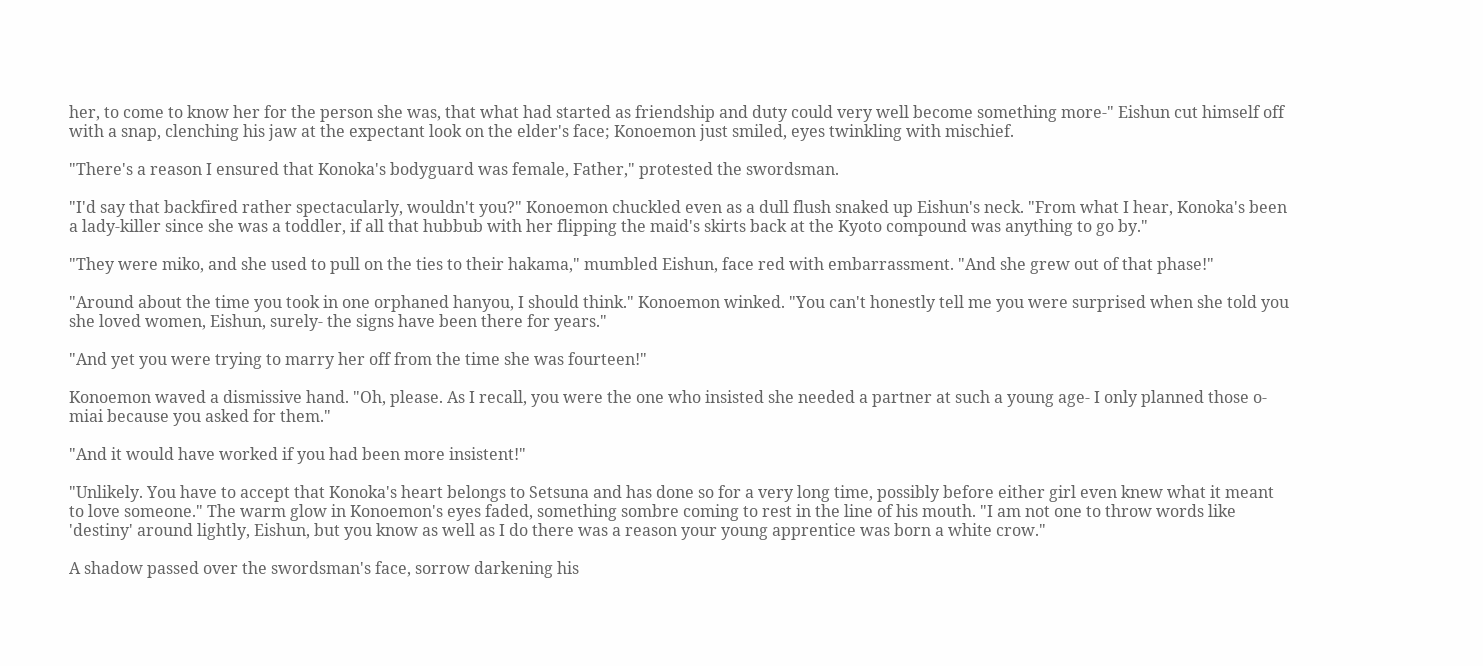her, to come to know her for the person she was, that what had started as friendship and duty could very well become something more-" Eishun cut himself off with a snap, clenching his jaw at the expectant look on the elder's face; Konoemon just smiled, eyes twinkling with mischief.

"There's a reason I ensured that Konoka's bodyguard was female, Father," protested the swordsman.

"I'd say that backfired rather spectacularly, wouldn't you?" Konoemon chuckled even as a dull flush snaked up Eishun's neck. "From what I hear, Konoka's been a lady-killer since she was a toddler, if all that hubbub with her flipping the maid's skirts back at the Kyoto compound was anything to go by."

"They were miko, and she used to pull on the ties to their hakama," mumbled Eishun, face red with embarrassment. "And she grew out of that phase!"

"Around about the time you took in one orphaned hanyou, I should think." Konoemon winked. "You can't honestly tell me you were surprised when she told you she loved women, Eishun, surely- the signs have been there for years."

"And yet you were trying to marry her off from the time she was fourteen!"

Konoemon waved a dismissive hand. "Oh, please. As I recall, you were the one who insisted she needed a partner at such a young age- I only planned those o-miai because you asked for them."

"And it would have worked if you had been more insistent!"

"Unlikely. You have to accept that Konoka's heart belongs to Setsuna and has done so for a very long time, possibly before either girl even knew what it meant to love someone." The warm glow in Konoemon's eyes faded, something sombre coming to rest in the line of his mouth. "I am not one to throw words like 'destiny' around lightly, Eishun, but you know as well as I do there was a reason your young apprentice was born a white crow."

A shadow passed over the swordsman's face, sorrow darkening his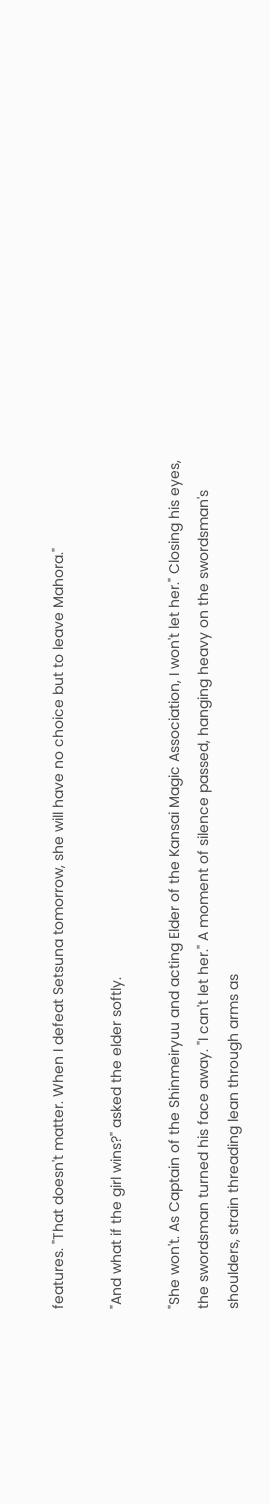features. "That doesn't matter. When I defeat Setsuna tomorrow, she will have no choice but to leave Mahora."

"And what if the girl wins?" asked the elder softly.

"She won't. As Captain of the Shinmeiryuu and acting Elder of the Kansai Magic Association, I won't let her." Closing his eyes, the swordsman turned his face away. "I can't let her." A moment of silence passed, hanging heavy on the swordsman's shoulders, strain threading lean through arms as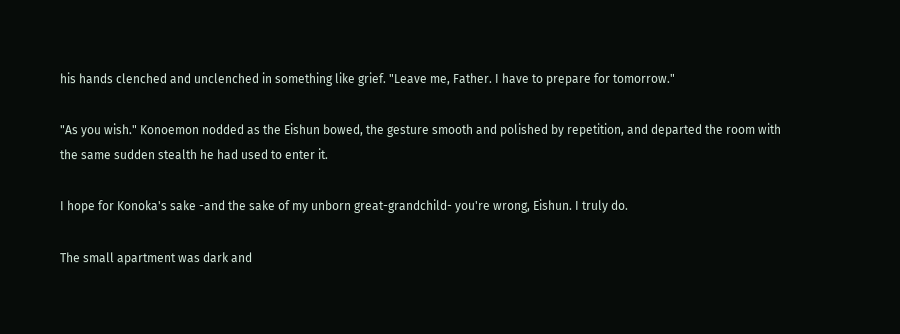his hands clenched and unclenched in something like grief. "Leave me, Father. I have to prepare for tomorrow."

"As you wish." Konoemon nodded as the Eishun bowed, the gesture smooth and polished by repetition, and departed the room with the same sudden stealth he had used to enter it.

I hope for Konoka's sake -and the sake of my unborn great-grandchild- you're wrong, Eishun. I truly do.

The small apartment was dark and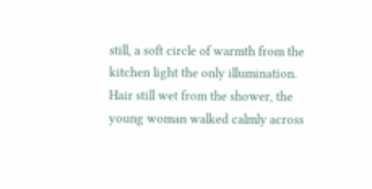still, a soft circle of warmth from the kitchen light the only illumination. Hair still wet from the shower, the young woman walked calmly across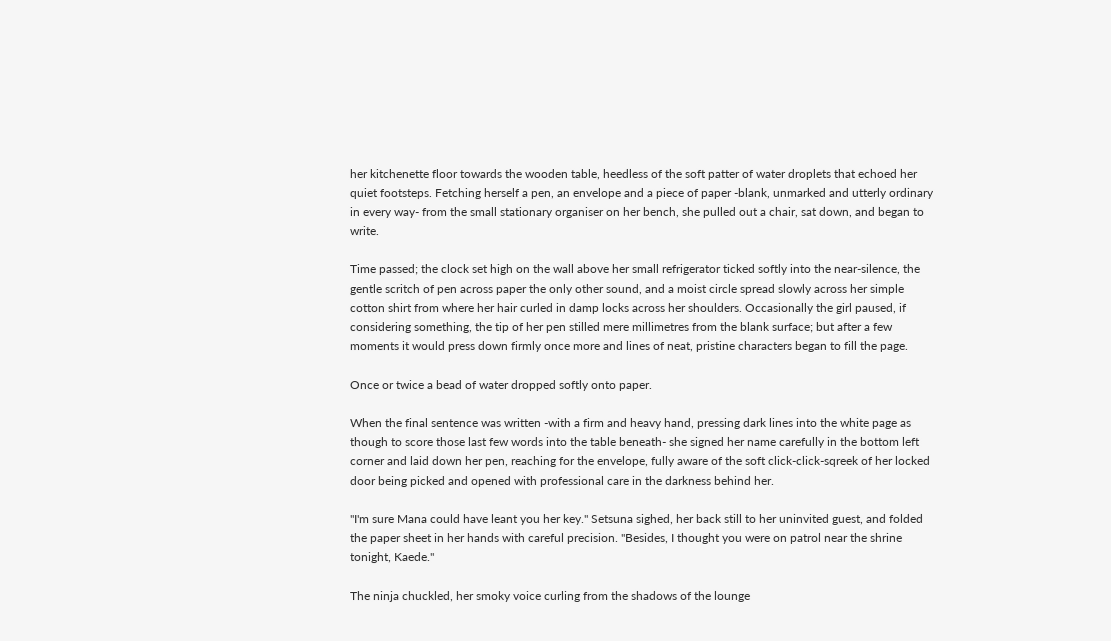her kitchenette floor towards the wooden table, heedless of the soft patter of water droplets that echoed her quiet footsteps. Fetching herself a pen, an envelope and a piece of paper -blank, unmarked and utterly ordinary in every way- from the small stationary organiser on her bench, she pulled out a chair, sat down, and began to write.

Time passed; the clock set high on the wall above her small refrigerator ticked softly into the near-silence, the gentle scritch of pen across paper the only other sound, and a moist circle spread slowly across her simple cotton shirt from where her hair curled in damp locks across her shoulders. Occasionally the girl paused, if considering something, the tip of her pen stilled mere millimetres from the blank surface; but after a few moments it would press down firmly once more and lines of neat, pristine characters began to fill the page.

Once or twice a bead of water dropped softly onto paper.

When the final sentence was written -with a firm and heavy hand, pressing dark lines into the white page as though to score those last few words into the table beneath- she signed her name carefully in the bottom left corner and laid down her pen, reaching for the envelope, fully aware of the soft click-click-sqreek of her locked door being picked and opened with professional care in the darkness behind her.

"I'm sure Mana could have leant you her key." Setsuna sighed, her back still to her uninvited guest, and folded the paper sheet in her hands with careful precision. "Besides, I thought you were on patrol near the shrine tonight, Kaede."

The ninja chuckled, her smoky voice curling from the shadows of the lounge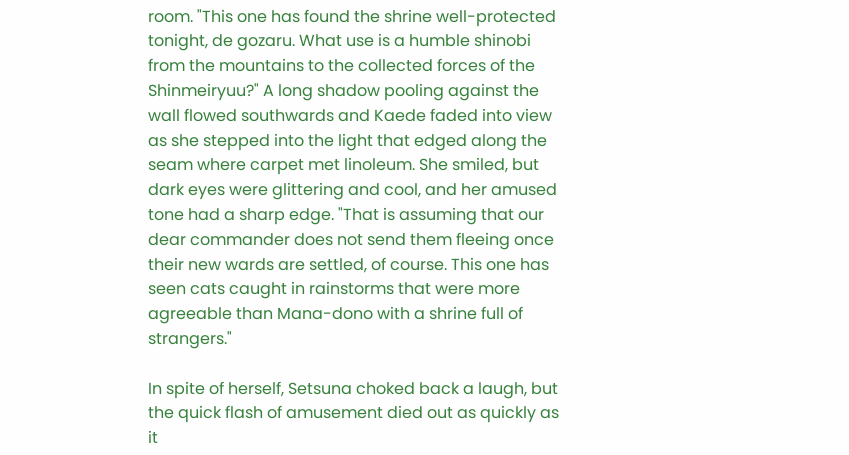room. "This one has found the shrine well-protected tonight, de gozaru. What use is a humble shinobi from the mountains to the collected forces of the Shinmeiryuu?" A long shadow pooling against the wall flowed southwards and Kaede faded into view as she stepped into the light that edged along the seam where carpet met linoleum. She smiled, but dark eyes were glittering and cool, and her amused tone had a sharp edge. "That is assuming that our dear commander does not send them fleeing once their new wards are settled, of course. This one has seen cats caught in rainstorms that were more agreeable than Mana-dono with a shrine full of strangers."

In spite of herself, Setsuna choked back a laugh, but the quick flash of amusement died out as quickly as it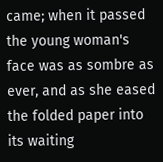came; when it passed the young woman's face was as sombre as ever, and as she eased the folded paper into its waiting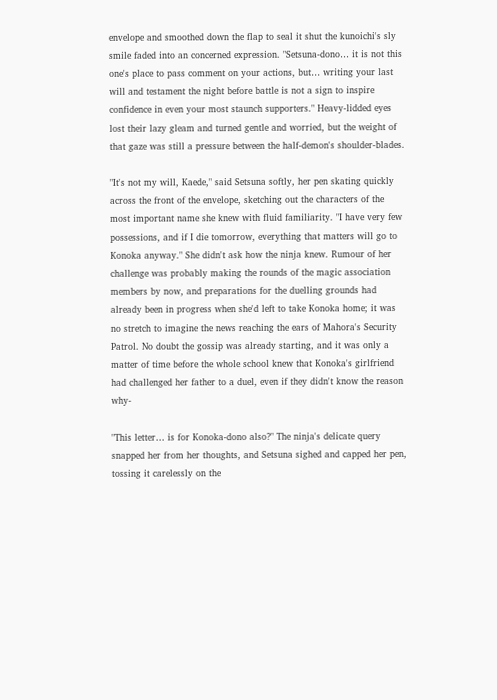envelope and smoothed down the flap to seal it shut the kunoichi's sly smile faded into an concerned expression. "Setsuna-dono… it is not this one's place to pass comment on your actions, but… writing your last will and testament the night before battle is not a sign to inspire confidence in even your most staunch supporters." Heavy-lidded eyes lost their lazy gleam and turned gentle and worried, but the weight of that gaze was still a pressure between the half-demon's shoulder-blades.

"It's not my will, Kaede," said Setsuna softly, her pen skating quickly across the front of the envelope, sketching out the characters of the most important name she knew with fluid familiarity. "I have very few possessions, and if I die tomorrow, everything that matters will go to Konoka anyway." She didn't ask how the ninja knew. Rumour of her challenge was probably making the rounds of the magic association members by now, and preparations for the duelling grounds had already been in progress when she'd left to take Konoka home; it was no stretch to imagine the news reaching the ears of Mahora's Security Patrol. No doubt the gossip was already starting, and it was only a matter of time before the whole school knew that Konoka's girlfriend had challenged her father to a duel, even if they didn't know the reason why-

"This letter… is for Konoka-dono also?" The ninja's delicate query snapped her from her thoughts, and Setsuna sighed and capped her pen, tossing it carelessly on the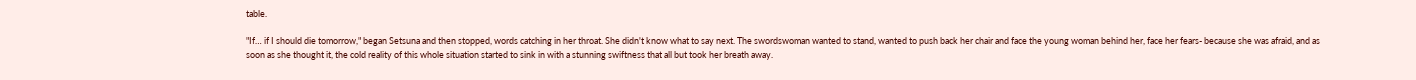table.

"If… if I should die tomorrow," began Setsuna and then stopped, words catching in her throat. She didn't know what to say next. The swordswoman wanted to stand, wanted to push back her chair and face the young woman behind her, face her fears- because she was afraid, and as soon as she thought it, the cold reality of this whole situation started to sink in with a stunning swiftness that all but took her breath away.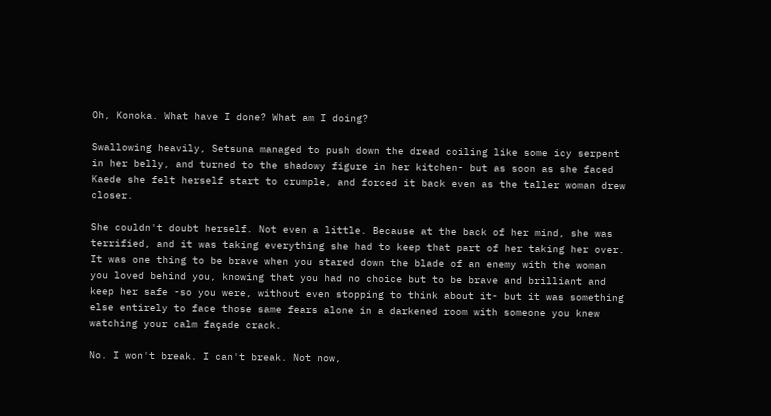Oh, Konoka. What have I done? What am I doing?

Swallowing heavily, Setsuna managed to push down the dread coiling like some icy serpent in her belly, and turned to the shadowy figure in her kitchen- but as soon as she faced Kaede she felt herself start to crumple, and forced it back even as the taller woman drew closer.

She couldn't doubt herself. Not even a little. Because at the back of her mind, she was terrified, and it was taking everything she had to keep that part of her taking her over. It was one thing to be brave when you stared down the blade of an enemy with the woman you loved behind you, knowing that you had no choice but to be brave and brilliant and keep her safe -so you were, without even stopping to think about it- but it was something else entirely to face those same fears alone in a darkened room with someone you knew watching your calm façade crack.

No. I won't break. I can't break. Not now,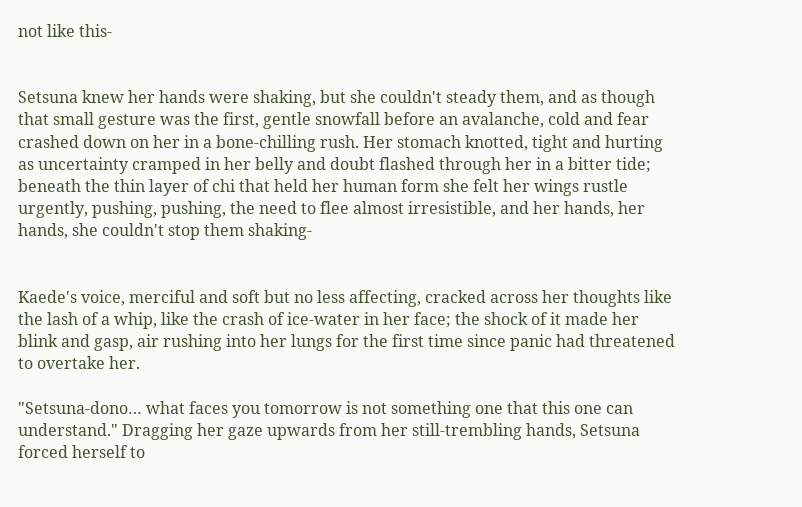not like this-


Setsuna knew her hands were shaking, but she couldn't steady them, and as though that small gesture was the first, gentle snowfall before an avalanche, cold and fear crashed down on her in a bone-chilling rush. Her stomach knotted, tight and hurting as uncertainty cramped in her belly and doubt flashed through her in a bitter tide; beneath the thin layer of chi that held her human form she felt her wings rustle urgently, pushing, pushing, the need to flee almost irresistible, and her hands, her hands, she couldn't stop them shaking-


Kaede's voice, merciful and soft but no less affecting, cracked across her thoughts like the lash of a whip, like the crash of ice-water in her face; the shock of it made her blink and gasp, air rushing into her lungs for the first time since panic had threatened to overtake her.

"Setsuna-dono… what faces you tomorrow is not something one that this one can understand." Dragging her gaze upwards from her still-trembling hands, Setsuna forced herself to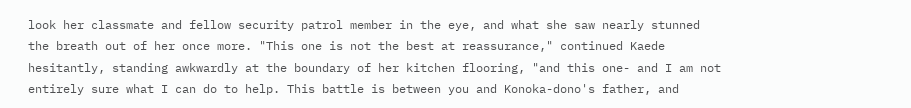look her classmate and fellow security patrol member in the eye, and what she saw nearly stunned the breath out of her once more. "This one is not the best at reassurance," continued Kaede hesitantly, standing awkwardly at the boundary of her kitchen flooring, "and this one- and I am not entirely sure what I can do to help. This battle is between you and Konoka-dono's father, and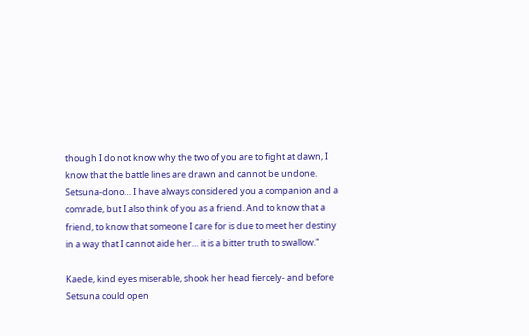though I do not know why the two of you are to fight at dawn, I know that the battle lines are drawn and cannot be undone. Setsuna-dono… I have always considered you a companion and a comrade, but I also think of you as a friend. And to know that a friend, to know that someone I care for is due to meet her destiny in a way that I cannot aide her… it is a bitter truth to swallow."

Kaede, kind eyes miserable, shook her head fiercely- and before Setsuna could open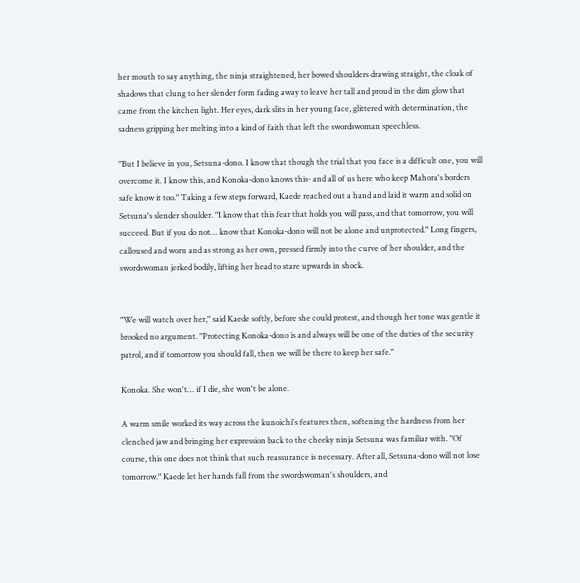her mouth to say anything, the ninja straightened, her bowed shoulders drawing straight, the cloak of shadows that clung to her slender form fading away to leave her tall and proud in the dim glow that came from the kitchen light. Her eyes, dark slits in her young face, glittered with determination, the sadness gripping her melting into a kind of faith that left the swordswoman speechless.

"But I believe in you, Setsuna-dono. I know that though the trial that you face is a difficult one, you will overcome it. I know this, and Konoka-dono knows this- and all of us here who keep Mahora's borders safe know it too." Taking a few steps forward, Kaede reached out a hand and laid it warm and solid on Setsuna's slender shoulder. "I know that this fear that holds you will pass, and that tomorrow, you will succeed. But if you do not… know that Konoka-dono will not be alone and unprotected." Long fingers, calloused and worn and as strong as her own, pressed firmly into the curve of her shoulder, and the swordswoman jerked bodily, lifting her head to stare upwards in shock.


"We will watch over her," said Kaede softly, before she could protest, and though her tone was gentle it brooked no argument. "Protecting Konoka-dono is and always will be one of the duties of the security patrol, and if tomorrow you should fall, then we will be there to keep her safe."

Konoka. She won't… if I die, she won't be alone.

A warm smile worked its way across the kunoichi's features then, softening the hardness from her clenched jaw and bringing her expression back to the cheeky ninja Setsuna was familiar with. "Of course, this one does not think that such reassurance is necessary. After all, Setsuna-dono will not lose tomorrow." Kaede let her hands fall from the swordswoman's shoulders, and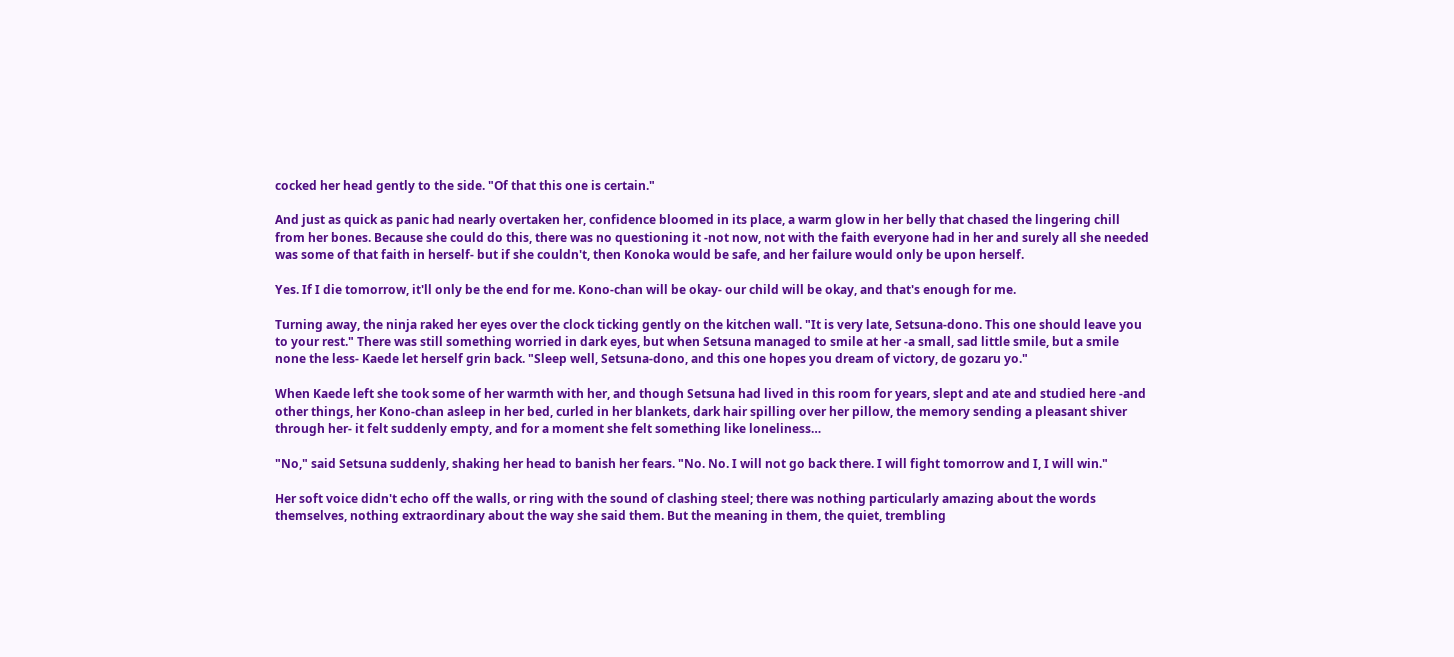cocked her head gently to the side. "Of that this one is certain."

And just as quick as panic had nearly overtaken her, confidence bloomed in its place, a warm glow in her belly that chased the lingering chill from her bones. Because she could do this, there was no questioning it -not now, not with the faith everyone had in her and surely all she needed was some of that faith in herself- but if she couldn't, then Konoka would be safe, and her failure would only be upon herself.

Yes. If I die tomorrow, it'll only be the end for me. Kono-chan will be okay- our child will be okay, and that's enough for me.

Turning away, the ninja raked her eyes over the clock ticking gently on the kitchen wall. "It is very late, Setsuna-dono. This one should leave you to your rest." There was still something worried in dark eyes, but when Setsuna managed to smile at her -a small, sad little smile, but a smile none the less- Kaede let herself grin back. "Sleep well, Setsuna-dono, and this one hopes you dream of victory, de gozaru yo."

When Kaede left she took some of her warmth with her, and though Setsuna had lived in this room for years, slept and ate and studied here -and other things, her Kono-chan asleep in her bed, curled in her blankets, dark hair spilling over her pillow, the memory sending a pleasant shiver through her- it felt suddenly empty, and for a moment she felt something like loneliness…

"No," said Setsuna suddenly, shaking her head to banish her fears. "No. No. I will not go back there. I will fight tomorrow and I, I will win."

Her soft voice didn't echo off the walls, or ring with the sound of clashing steel; there was nothing particularly amazing about the words themselves, nothing extraordinary about the way she said them. But the meaning in them, the quiet, trembling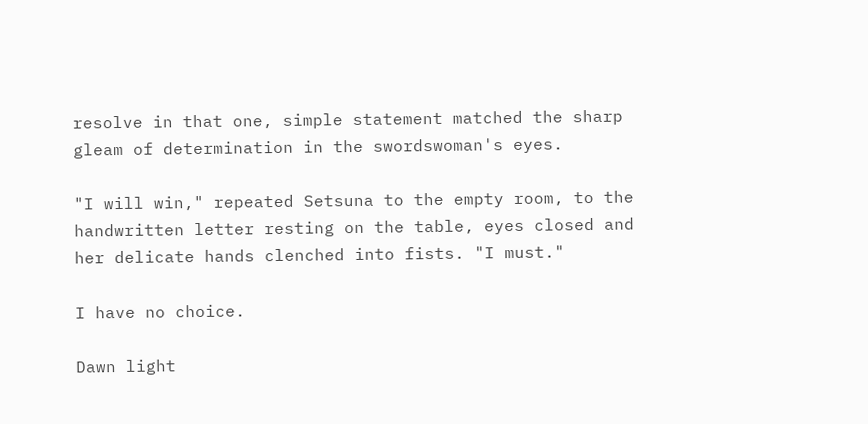resolve in that one, simple statement matched the sharp gleam of determination in the swordswoman's eyes.

"I will win," repeated Setsuna to the empty room, to the handwritten letter resting on the table, eyes closed and her delicate hands clenched into fists. "I must."

I have no choice.

Dawn light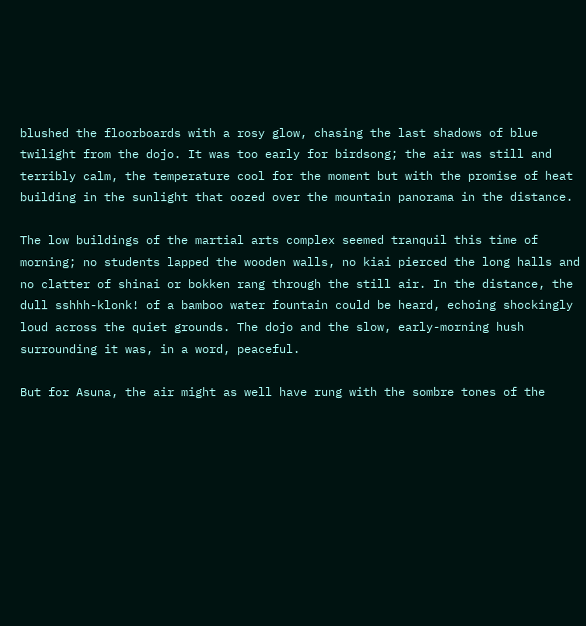blushed the floorboards with a rosy glow, chasing the last shadows of blue twilight from the dojo. It was too early for birdsong; the air was still and terribly calm, the temperature cool for the moment but with the promise of heat building in the sunlight that oozed over the mountain panorama in the distance.

The low buildings of the martial arts complex seemed tranquil this time of morning; no students lapped the wooden walls, no kiai pierced the long halls and no clatter of shinai or bokken rang through the still air. In the distance, the dull sshhh-klonk! of a bamboo water fountain could be heard, echoing shockingly loud across the quiet grounds. The dojo and the slow, early-morning hush surrounding it was, in a word, peaceful.

But for Asuna, the air might as well have rung with the sombre tones of the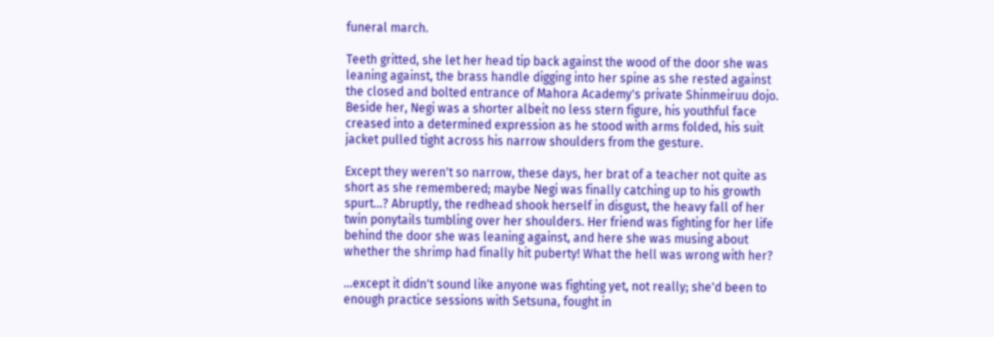funeral march.

Teeth gritted, she let her head tip back against the wood of the door she was leaning against, the brass handle digging into her spine as she rested against the closed and bolted entrance of Mahora Academy's private Shinmeiruu dojo. Beside her, Negi was a shorter albeit no less stern figure, his youthful face creased into a determined expression as he stood with arms folded, his suit jacket pulled tight across his narrow shoulders from the gesture.

Except they weren't so narrow, these days, her brat of a teacher not quite as short as she remembered; maybe Negi was finally catching up to his growth spurt…? Abruptly, the redhead shook herself in disgust, the heavy fall of her twin ponytails tumbling over her shoulders. Her friend was fighting for her life behind the door she was leaning against, and here she was musing about whether the shrimp had finally hit puberty! What the hell was wrong with her?

…except it didn't sound like anyone was fighting yet, not really; she'd been to enough practice sessions with Setsuna, fought in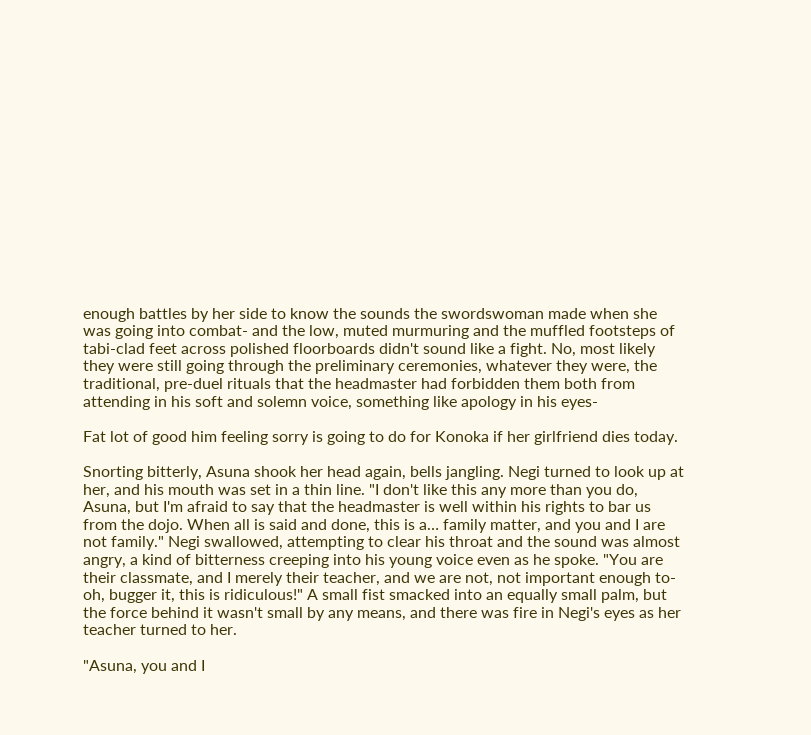enough battles by her side to know the sounds the swordswoman made when she was going into combat- and the low, muted murmuring and the muffled footsteps of tabi-clad feet across polished floorboards didn't sound like a fight. No, most likely they were still going through the preliminary ceremonies, whatever they were, the traditional, pre-duel rituals that the headmaster had forbidden them both from attending in his soft and solemn voice, something like apology in his eyes-

Fat lot of good him feeling sorry is going to do for Konoka if her girlfriend dies today.

Snorting bitterly, Asuna shook her head again, bells jangling. Negi turned to look up at her, and his mouth was set in a thin line. "I don't like this any more than you do, Asuna, but I'm afraid to say that the headmaster is well within his rights to bar us from the dojo. When all is said and done, this is a… family matter, and you and I are not family." Negi swallowed, attempting to clear his throat and the sound was almost angry, a kind of bitterness creeping into his young voice even as he spoke. "You are their classmate, and I merely their teacher, and we are not, not important enough to- oh, bugger it, this is ridiculous!" A small fist smacked into an equally small palm, but the force behind it wasn't small by any means, and there was fire in Negi's eyes as her teacher turned to her.

"Asuna, you and I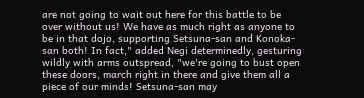are not going to wait out here for this battle to be over without us! We have as much right as anyone to be in that dojo, supporting Setsuna-san and Konoka-san both! In fact," added Negi determinedly, gesturing wildly with arms outspread, "we're going to bust open these doors, march right in there and give them all a piece of our minds! Setsuna-san may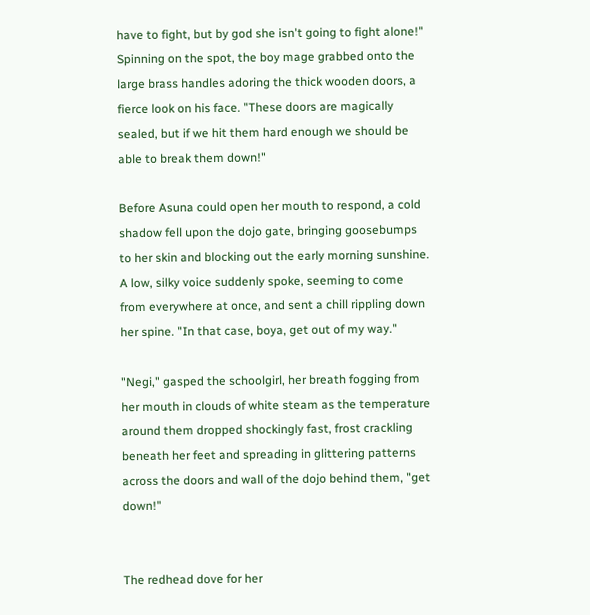have to fight, but by god she isn't going to fight alone!" Spinning on the spot, the boy mage grabbed onto the large brass handles adoring the thick wooden doors, a fierce look on his face. "These doors are magically sealed, but if we hit them hard enough we should be able to break them down!"

Before Asuna could open her mouth to respond, a cold shadow fell upon the dojo gate, bringing goosebumps to her skin and blocking out the early morning sunshine. A low, silky voice suddenly spoke, seeming to come from everywhere at once, and sent a chill rippling down her spine. "In that case, boya, get out of my way."

"Negi," gasped the schoolgirl, her breath fogging from her mouth in clouds of white steam as the temperature around them dropped shockingly fast, frost crackling beneath her feet and spreading in glittering patterns across the doors and wall of the dojo behind them, "get down!"


The redhead dove for her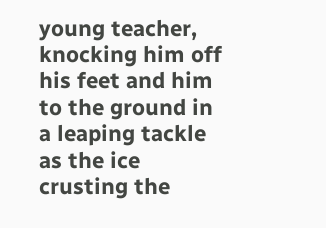young teacher, knocking him off his feet and him to the ground in a leaping tackle as the ice crusting the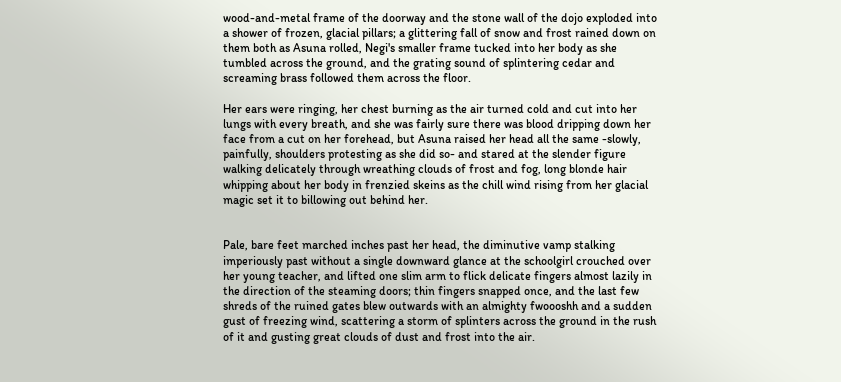wood-and-metal frame of the doorway and the stone wall of the dojo exploded into a shower of frozen, glacial pillars; a glittering fall of snow and frost rained down on them both as Asuna rolled, Negi's smaller frame tucked into her body as she tumbled across the ground, and the grating sound of splintering cedar and screaming brass followed them across the floor.

Her ears were ringing, her chest burning as the air turned cold and cut into her lungs with every breath, and she was fairly sure there was blood dripping down her face from a cut on her forehead, but Asuna raised her head all the same -slowly, painfully, shoulders protesting as she did so- and stared at the slender figure walking delicately through wreathing clouds of frost and fog, long blonde hair whipping about her body in frenzied skeins as the chill wind rising from her glacial magic set it to billowing out behind her.


Pale, bare feet marched inches past her head, the diminutive vamp stalking imperiously past without a single downward glance at the schoolgirl crouched over her young teacher, and lifted one slim arm to flick delicate fingers almost lazily in the direction of the steaming doors; thin fingers snapped once, and the last few shreds of the ruined gates blew outwards with an almighty fwoooshh and a sudden gust of freezing wind, scattering a storm of splinters across the ground in the rush of it and gusting great clouds of dust and frost into the air.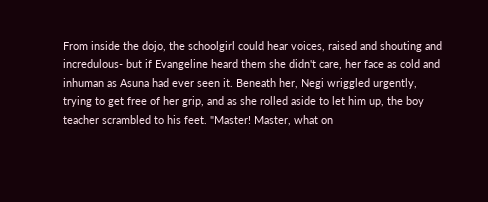From inside the dojo, the schoolgirl could hear voices, raised and shouting and incredulous- but if Evangeline heard them she didn't care, her face as cold and inhuman as Asuna had ever seen it. Beneath her, Negi wriggled urgently, trying to get free of her grip, and as she rolled aside to let him up, the boy teacher scrambled to his feet. "Master! Master, what on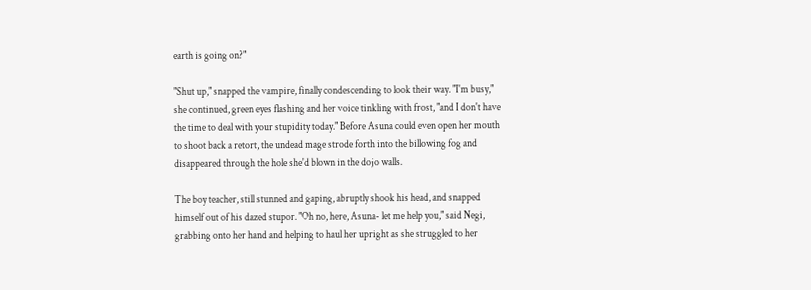earth is going on?"

"Shut up," snapped the vampire, finally condescending to look their way. "I'm busy," she continued, green eyes flashing and her voice tinkling with frost, "and I don't have the time to deal with your stupidity today." Before Asuna could even open her mouth to shoot back a retort, the undead mage strode forth into the billowing fog and disappeared through the hole she'd blown in the dojo walls.

The boy teacher, still stunned and gaping, abruptly shook his head, and snapped himself out of his dazed stupor. "Oh no, here, Asuna- let me help you," said Negi, grabbing onto her hand and helping to haul her upright as she struggled to her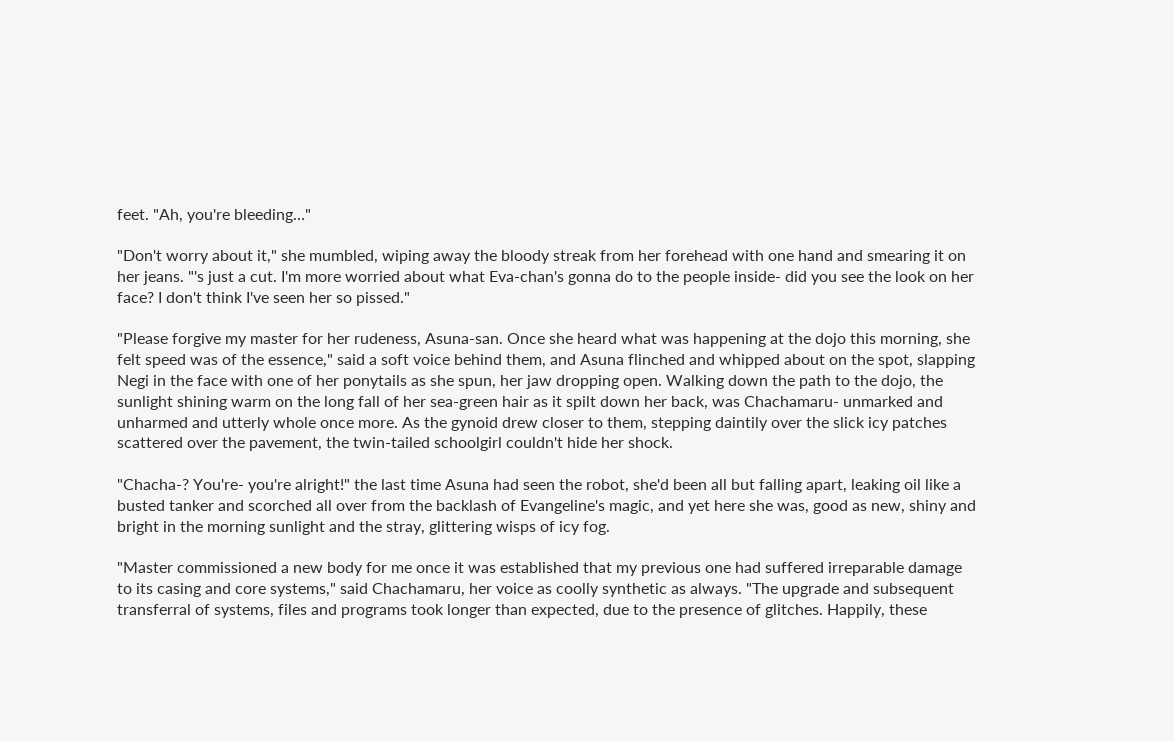feet. "Ah, you're bleeding…"

"Don't worry about it," she mumbled, wiping away the bloody streak from her forehead with one hand and smearing it on her jeans. "'s just a cut. I'm more worried about what Eva-chan's gonna do to the people inside- did you see the look on her face? I don't think I've seen her so pissed."

"Please forgive my master for her rudeness, Asuna-san. Once she heard what was happening at the dojo this morning, she felt speed was of the essence," said a soft voice behind them, and Asuna flinched and whipped about on the spot, slapping Negi in the face with one of her ponytails as she spun, her jaw dropping open. Walking down the path to the dojo, the sunlight shining warm on the long fall of her sea-green hair as it spilt down her back, was Chachamaru- unmarked and unharmed and utterly whole once more. As the gynoid drew closer to them, stepping daintily over the slick icy patches scattered over the pavement, the twin-tailed schoolgirl couldn't hide her shock.

"Chacha-? You're- you're alright!" the last time Asuna had seen the robot, she'd been all but falling apart, leaking oil like a busted tanker and scorched all over from the backlash of Evangeline's magic, and yet here she was, good as new, shiny and bright in the morning sunlight and the stray, glittering wisps of icy fog.

"Master commissioned a new body for me once it was established that my previous one had suffered irreparable damage to its casing and core systems," said Chachamaru, her voice as coolly synthetic as always. "The upgrade and subsequent transferral of systems, files and programs took longer than expected, due to the presence of glitches. Happily, these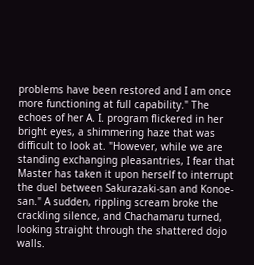problems have been restored and I am once more functioning at full capability." The echoes of her A. I. program flickered in her bright eyes, a shimmering haze that was difficult to look at. "However, while we are standing exchanging pleasantries, I fear that Master has taken it upon herself to interrupt the duel between Sakurazaki-san and Konoe-san." A sudden, rippling scream broke the crackling silence, and Chachamaru turned, looking straight through the shattered dojo walls.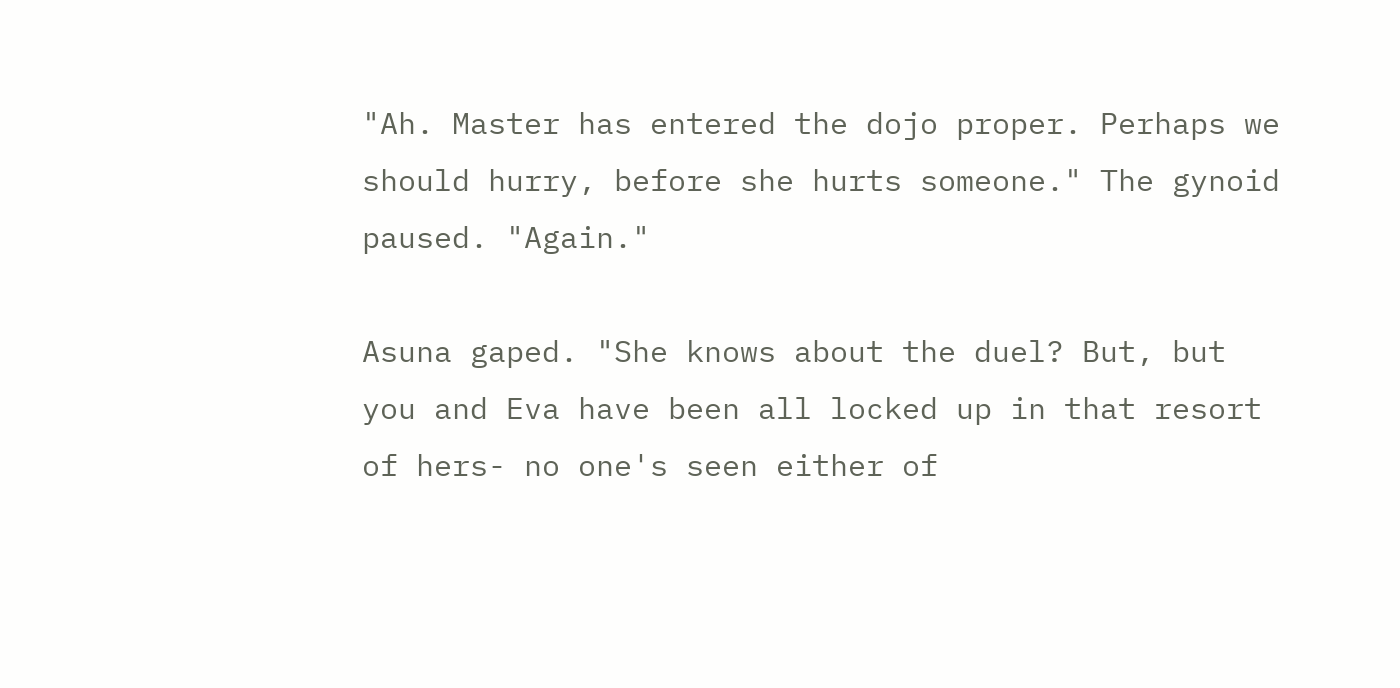"Ah. Master has entered the dojo proper. Perhaps we should hurry, before she hurts someone." The gynoid paused. "Again."

Asuna gaped. "She knows about the duel? But, but you and Eva have been all locked up in that resort of hers- no one's seen either of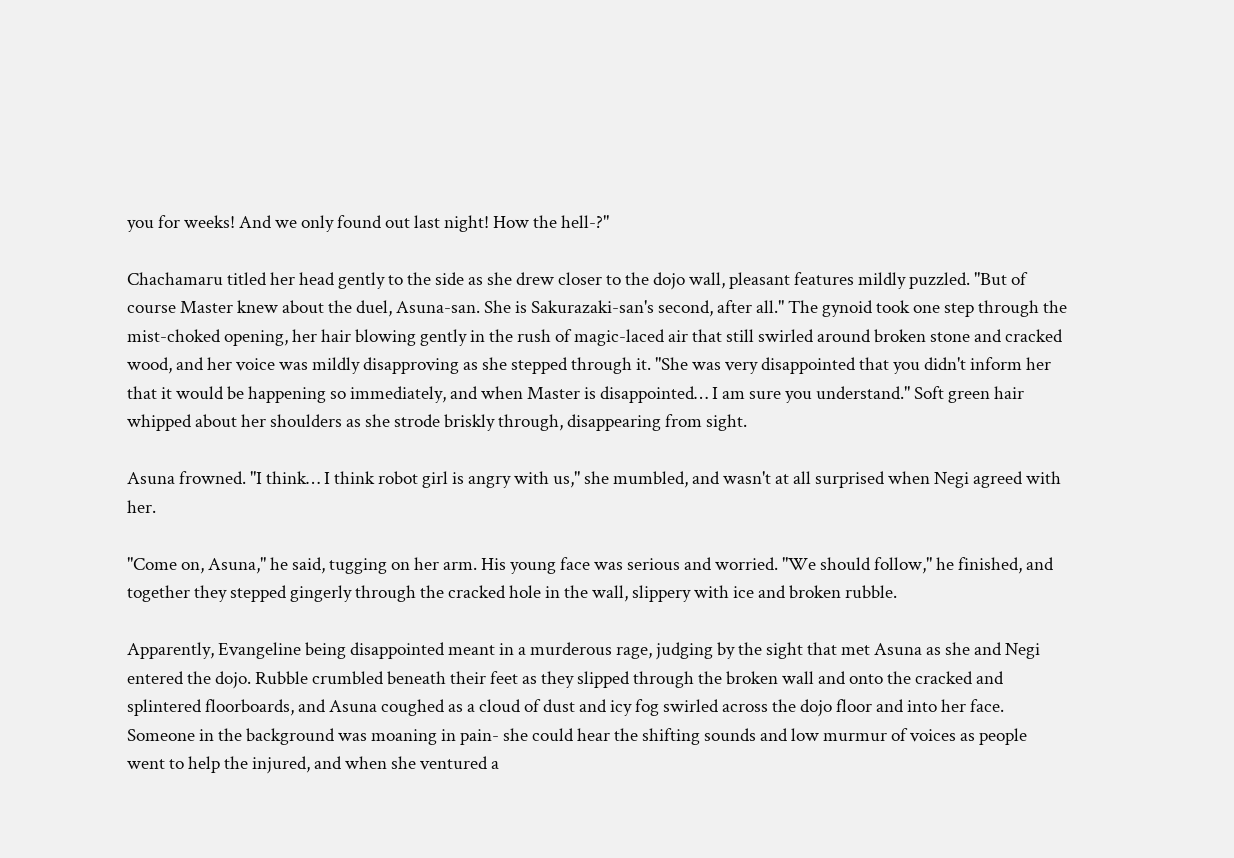you for weeks! And we only found out last night! How the hell-?"

Chachamaru titled her head gently to the side as she drew closer to the dojo wall, pleasant features mildly puzzled. "But of course Master knew about the duel, Asuna-san. She is Sakurazaki-san's second, after all." The gynoid took one step through the mist-choked opening, her hair blowing gently in the rush of magic-laced air that still swirled around broken stone and cracked wood, and her voice was mildly disapproving as she stepped through it. "She was very disappointed that you didn't inform her that it would be happening so immediately, and when Master is disappointed… I am sure you understand." Soft green hair whipped about her shoulders as she strode briskly through, disappearing from sight.

Asuna frowned. "I think… I think robot girl is angry with us," she mumbled, and wasn't at all surprised when Negi agreed with her.

"Come on, Asuna," he said, tugging on her arm. His young face was serious and worried. "We should follow," he finished, and together they stepped gingerly through the cracked hole in the wall, slippery with ice and broken rubble.

Apparently, Evangeline being disappointed meant in a murderous rage, judging by the sight that met Asuna as she and Negi entered the dojo. Rubble crumbled beneath their feet as they slipped through the broken wall and onto the cracked and splintered floorboards, and Asuna coughed as a cloud of dust and icy fog swirled across the dojo floor and into her face. Someone in the background was moaning in pain- she could hear the shifting sounds and low murmur of voices as people went to help the injured, and when she ventured a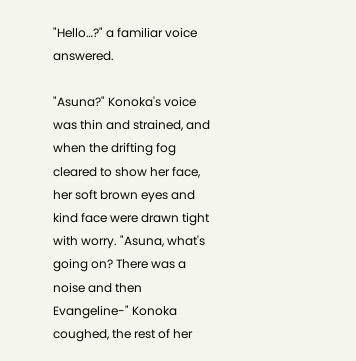"Hello…?" a familiar voice answered.

"Asuna?" Konoka's voice was thin and strained, and when the drifting fog cleared to show her face, her soft brown eyes and kind face were drawn tight with worry. "Asuna, what's going on? There was a noise and then Evangeline-" Konoka coughed, the rest of her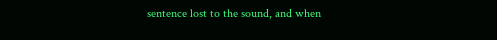sentence lost to the sound, and when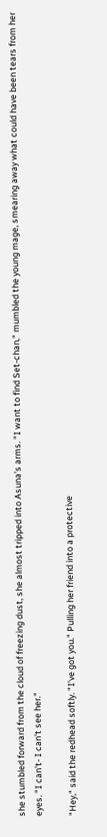she stumbled forward from the cloud of freezing dust, she almost tripped into Asuna's arms. "I want to find Set-chan," mumbled the young mage, smearing away what could have been tears from her eyes. "I can't- I can't see her."

"Hey," said the redhead softly. "I've got you." Pulling her friend into a protective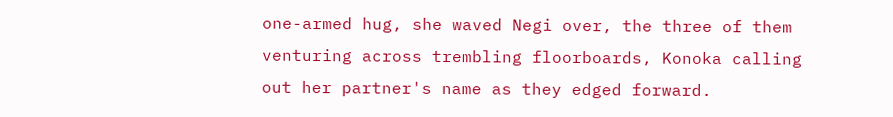one-armed hug, she waved Negi over, the three of them venturing across trembling floorboards, Konoka calling out her partner's name as they edged forward.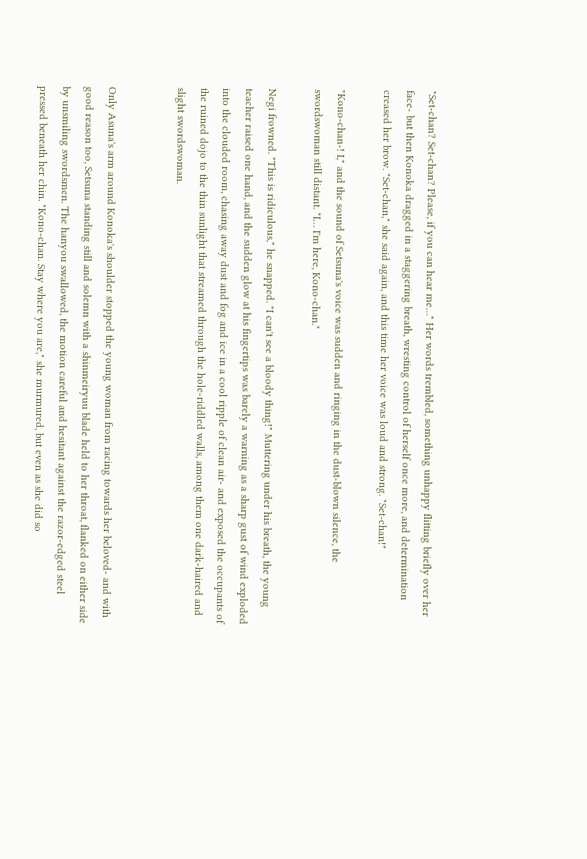"Set-chan? Set-chan? Please, if you can hear me…" Her words trembled, something unhappy flitting briefly over her face- but then Konoka dragged in a staggering breath, wresting control of herself once more, and determination creased her brow. "Set-chan," she said again, and this time her voice was loud and strong. "Set-chan!"

"Kono-chan-! I," and the sound of Setsuna's voice was sudden and ringing in the dust-blown silence, the swordswoman still distant. "I… I'm here, Kono-chan."

Negi frowned. "This is ridiculous," he snapped. "I can't see a bloody thing!" Muttering under his breath, the young teacher raised one hand, and the sudden glow at his fingertips was barely a warning as a sharp gust of wind exploded into the clouded room, chasing away dust and fog and ice in a cool ripple of clean air- and exposed the occupants of the ruined dojo to the thin sunlight that streamed through the hole-riddled walls, among them one dark-haired and slight swordswoman.


Only Asuna's arm around Konoka's shoulder stopped the young woman from racing towards her beloved- and with good reason too, Setsuna standing still and solemn with a shinmeiryuu blade held to her throat, flanked on either side by unsmiling swordsmen. The hanyou swallowed, the motion careful and hesitant against the razor-edged steel pressed beneath her chin. "Kono-chan. Stay where you are," she murmured, but even as she did so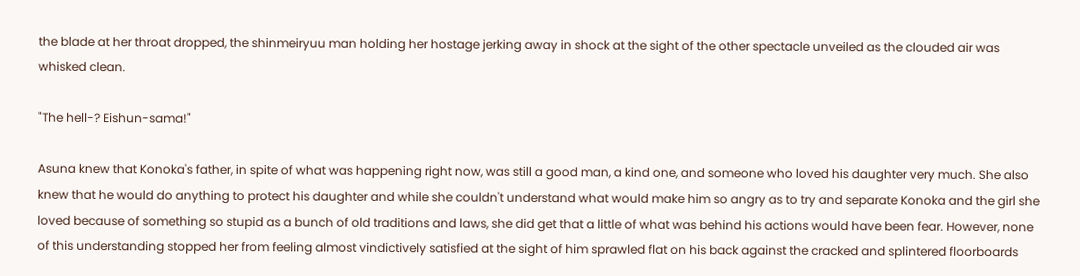the blade at her throat dropped, the shinmeiryuu man holding her hostage jerking away in shock at the sight of the other spectacle unveiled as the clouded air was whisked clean.

"The hell-? Eishun-sama!"

Asuna knew that Konoka's father, in spite of what was happening right now, was still a good man, a kind one, and someone who loved his daughter very much. She also knew that he would do anything to protect his daughter and while she couldn't understand what would make him so angry as to try and separate Konoka and the girl she loved because of something so stupid as a bunch of old traditions and laws, she did get that a little of what was behind his actions would have been fear. However, none of this understanding stopped her from feeling almost vindictively satisfied at the sight of him sprawled flat on his back against the cracked and splintered floorboards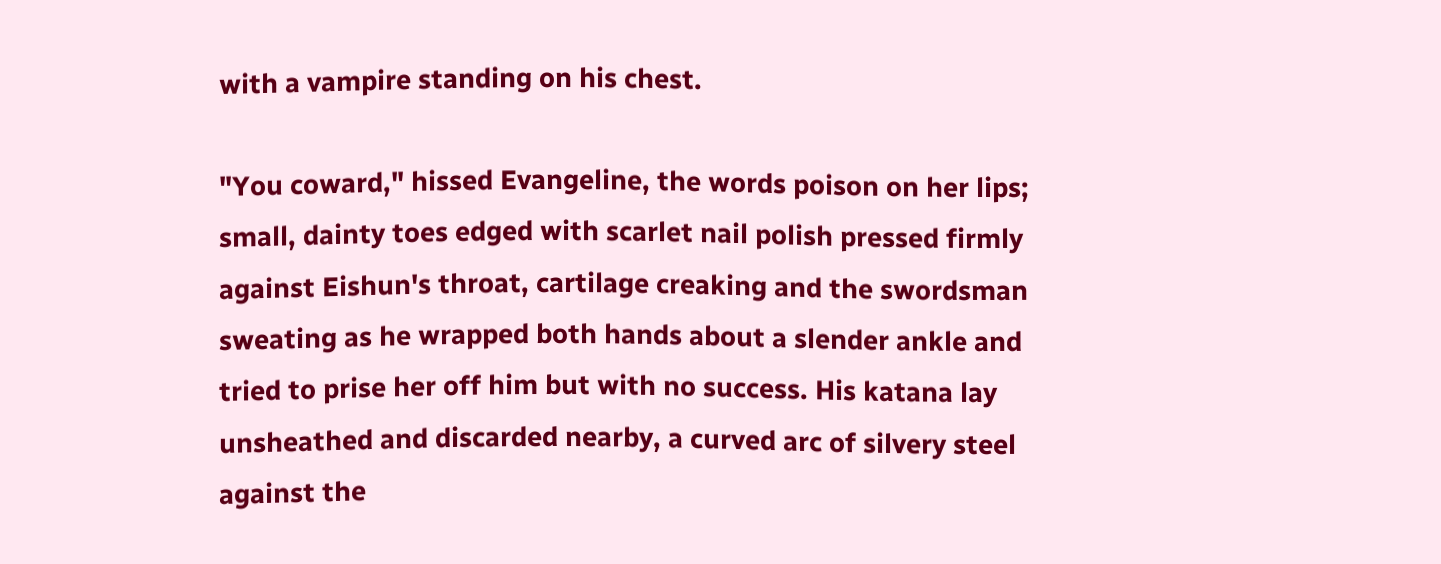with a vampire standing on his chest.

"You coward," hissed Evangeline, the words poison on her lips; small, dainty toes edged with scarlet nail polish pressed firmly against Eishun's throat, cartilage creaking and the swordsman sweating as he wrapped both hands about a slender ankle and tried to prise her off him but with no success. His katana lay unsheathed and discarded nearby, a curved arc of silvery steel against the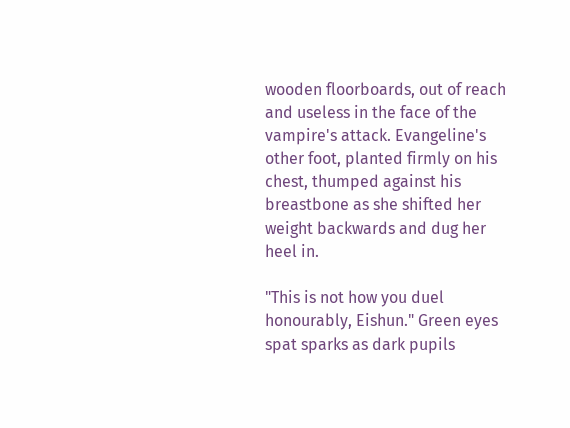wooden floorboards, out of reach and useless in the face of the vampire's attack. Evangeline's other foot, planted firmly on his chest, thumped against his breastbone as she shifted her weight backwards and dug her heel in.

"This is not how you duel honourably, Eishun." Green eyes spat sparks as dark pupils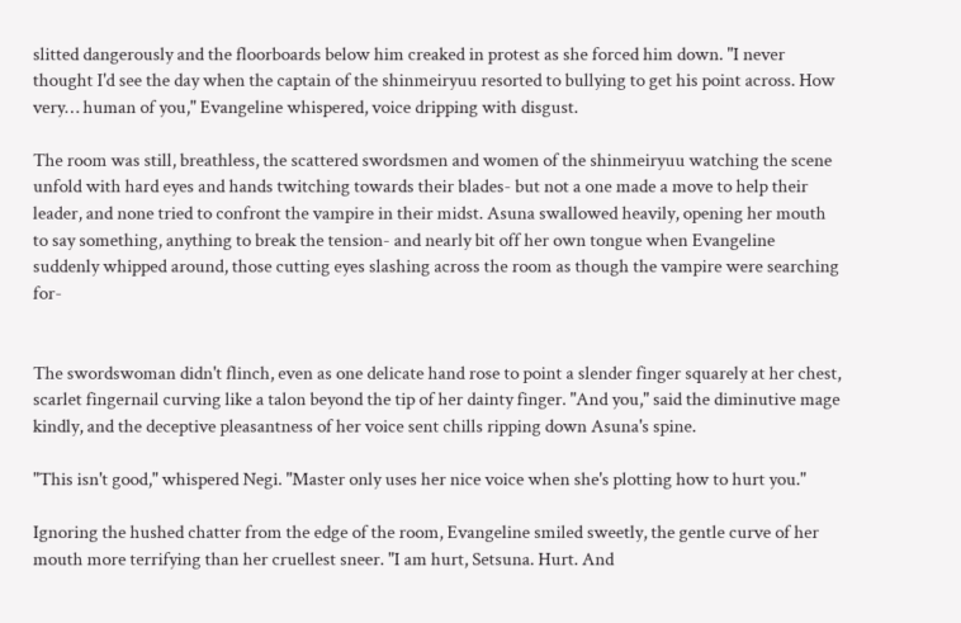slitted dangerously and the floorboards below him creaked in protest as she forced him down. "I never thought I'd see the day when the captain of the shinmeiryuu resorted to bullying to get his point across. How very… human of you," Evangeline whispered, voice dripping with disgust.

The room was still, breathless, the scattered swordsmen and women of the shinmeiryuu watching the scene unfold with hard eyes and hands twitching towards their blades- but not a one made a move to help their leader, and none tried to confront the vampire in their midst. Asuna swallowed heavily, opening her mouth to say something, anything to break the tension- and nearly bit off her own tongue when Evangeline suddenly whipped around, those cutting eyes slashing across the room as though the vampire were searching for-


The swordswoman didn't flinch, even as one delicate hand rose to point a slender finger squarely at her chest, scarlet fingernail curving like a talon beyond the tip of her dainty finger. "And you," said the diminutive mage kindly, and the deceptive pleasantness of her voice sent chills ripping down Asuna's spine.

"This isn't good," whispered Negi. "Master only uses her nice voice when she's plotting how to hurt you."

Ignoring the hushed chatter from the edge of the room, Evangeline smiled sweetly, the gentle curve of her mouth more terrifying than her cruellest sneer. "I am hurt, Setsuna. Hurt. And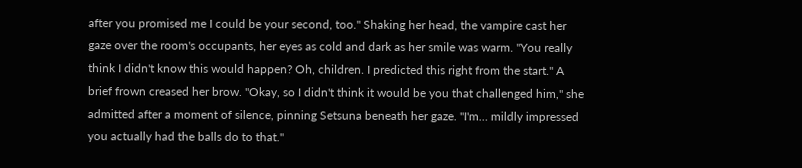after you promised me I could be your second, too." Shaking her head, the vampire cast her gaze over the room's occupants, her eyes as cold and dark as her smile was warm. "You really think I didn't know this would happen? Oh, children. I predicted this right from the start." A brief frown creased her brow. "Okay, so I didn't think it would be you that challenged him," she admitted after a moment of silence, pinning Setsuna beneath her gaze. "I'm… mildly impressed you actually had the balls do to that."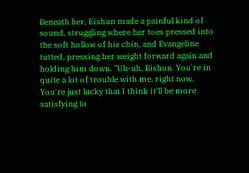Beneath her, Eishun made a painful kind of sound, struggling where her toes pressed into the soft hollow of his chin, and Evangeline tutted, pressing her weight forward again and holding him down. "Uh-uh, Eishun. You're in quite a lot of trouble with me, right now. You're just lucky that I think it'll be more satisfying to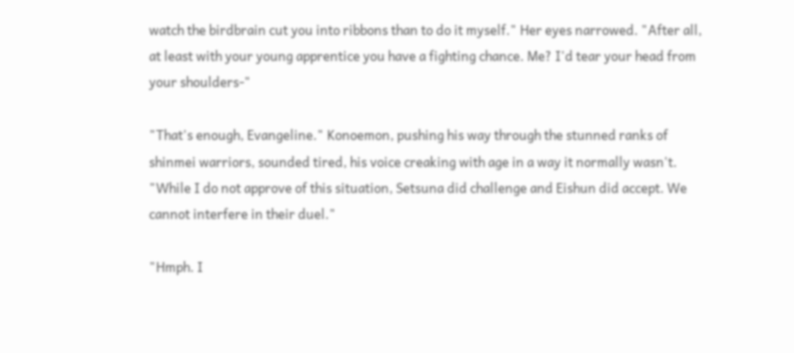watch the birdbrain cut you into ribbons than to do it myself." Her eyes narrowed. "After all, at least with your young apprentice you have a fighting chance. Me? I'd tear your head from your shoulders-"

"That's enough, Evangeline." Konoemon, pushing his way through the stunned ranks of shinmei warriors, sounded tired, his voice creaking with age in a way it normally wasn't. "While I do not approve of this situation, Setsuna did challenge and Eishun did accept. We cannot interfere in their duel."

"Hmph. I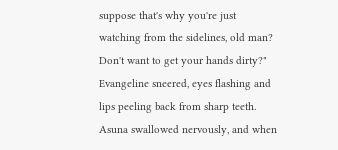suppose that's why you're just watching from the sidelines, old man? Don't want to get your hands dirty?" Evangeline sneered, eyes flashing and lips peeling back from sharp teeth. Asuna swallowed nervously, and when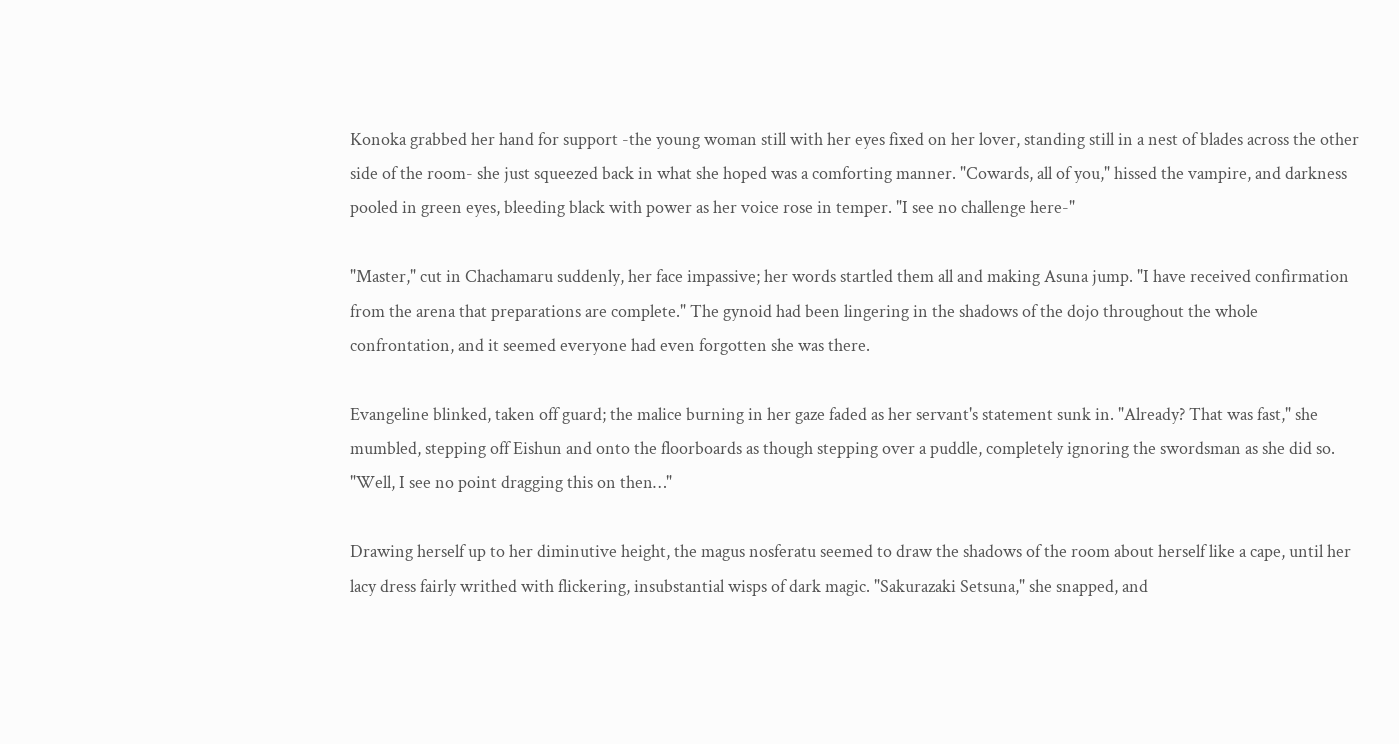Konoka grabbed her hand for support -the young woman still with her eyes fixed on her lover, standing still in a nest of blades across the other side of the room- she just squeezed back in what she hoped was a comforting manner. "Cowards, all of you," hissed the vampire, and darkness pooled in green eyes, bleeding black with power as her voice rose in temper. "I see no challenge here-"

"Master," cut in Chachamaru suddenly, her face impassive; her words startled them all and making Asuna jump. "I have received confirmation from the arena that preparations are complete." The gynoid had been lingering in the shadows of the dojo throughout the whole confrontation, and it seemed everyone had even forgotten she was there.

Evangeline blinked, taken off guard; the malice burning in her gaze faded as her servant's statement sunk in. "Already? That was fast," she mumbled, stepping off Eishun and onto the floorboards as though stepping over a puddle, completely ignoring the swordsman as she did so. "Well, I see no point dragging this on then…"

Drawing herself up to her diminutive height, the magus nosferatu seemed to draw the shadows of the room about herself like a cape, until her lacy dress fairly writhed with flickering, insubstantial wisps of dark magic. "Sakurazaki Setsuna," she snapped, and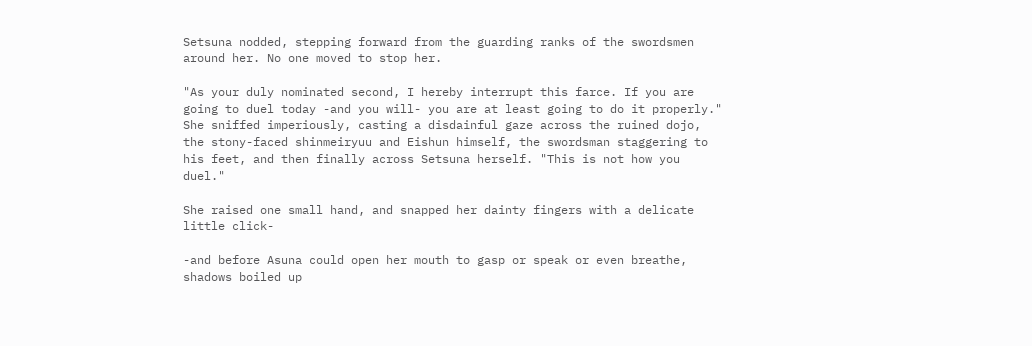Setsuna nodded, stepping forward from the guarding ranks of the swordsmen around her. No one moved to stop her.

"As your duly nominated second, I hereby interrupt this farce. If you are going to duel today -and you will- you are at least going to do it properly." She sniffed imperiously, casting a disdainful gaze across the ruined dojo, the stony-faced shinmeiryuu and Eishun himself, the swordsman staggering to his feet, and then finally across Setsuna herself. "This is not how you duel."

She raised one small hand, and snapped her dainty fingers with a delicate little click-

-and before Asuna could open her mouth to gasp or speak or even breathe, shadows boiled up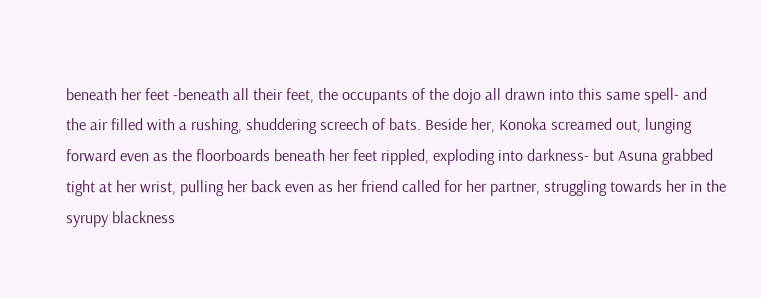beneath her feet -beneath all their feet, the occupants of the dojo all drawn into this same spell- and the air filled with a rushing, shuddering screech of bats. Beside her, Konoka screamed out, lunging forward even as the floorboards beneath her feet rippled, exploding into darkness- but Asuna grabbed tight at her wrist, pulling her back even as her friend called for her partner, struggling towards her in the syrupy blackness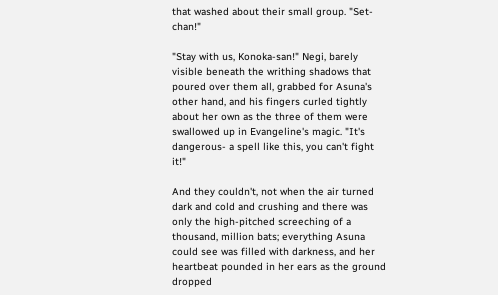that washed about their small group. "Set-chan!"

"Stay with us, Konoka-san!" Negi, barely visible beneath the writhing shadows that poured over them all, grabbed for Asuna's other hand, and his fingers curled tightly about her own as the three of them were swallowed up in Evangeline's magic. "It's dangerous- a spell like this, you can't fight it!"

And they couldn't, not when the air turned dark and cold and crushing and there was only the high-pitched screeching of a thousand, million bats; everything Asuna could see was filled with darkness, and her heartbeat pounded in her ears as the ground dropped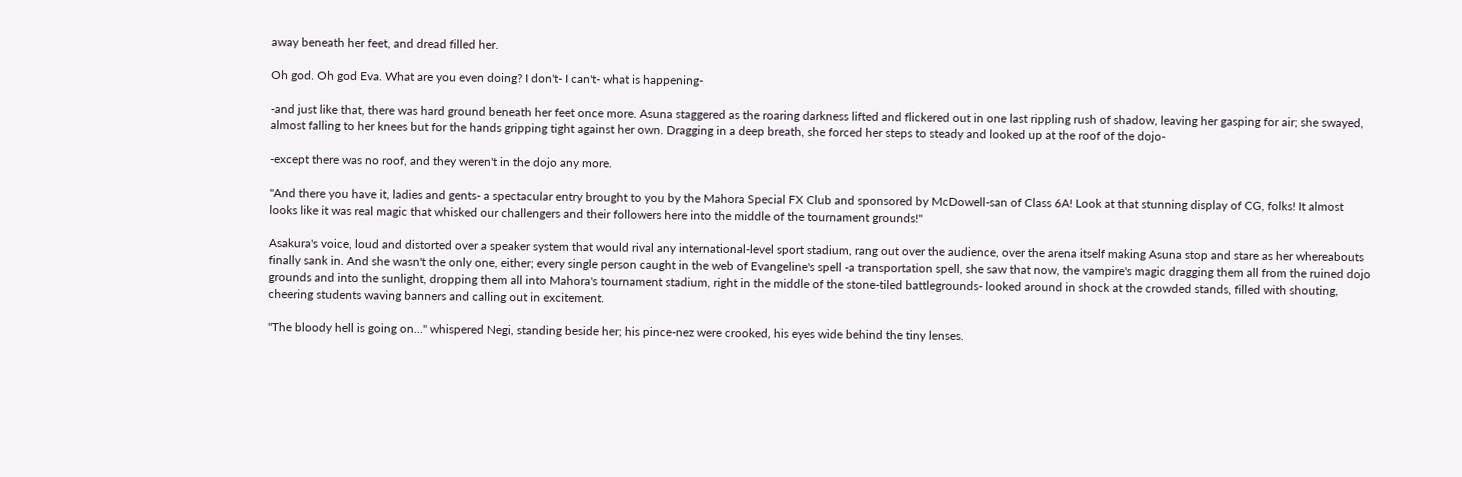away beneath her feet, and dread filled her.

Oh god. Oh god Eva. What are you even doing? I don't- I can't- what is happening-

-and just like that, there was hard ground beneath her feet once more. Asuna staggered as the roaring darkness lifted and flickered out in one last rippling rush of shadow, leaving her gasping for air; she swayed, almost falling to her knees but for the hands gripping tight against her own. Dragging in a deep breath, she forced her steps to steady and looked up at the roof of the dojo-

-except there was no roof, and they weren't in the dojo any more.

"And there you have it, ladies and gents- a spectacular entry brought to you by the Mahora Special FX Club and sponsored by McDowell-san of Class 6A! Look at that stunning display of CG, folks! It almost looks like it was real magic that whisked our challengers and their followers here into the middle of the tournament grounds!"

Asakura's voice, loud and distorted over a speaker system that would rival any international-level sport stadium, rang out over the audience, over the arena itself making Asuna stop and stare as her whereabouts finally sank in. And she wasn't the only one, either; every single person caught in the web of Evangeline's spell -a transportation spell, she saw that now, the vampire's magic dragging them all from the ruined dojo grounds and into the sunlight, dropping them all into Mahora's tournament stadium, right in the middle of the stone-tiled battlegrounds- looked around in shock at the crowded stands, filled with shouting, cheering students waving banners and calling out in excitement.

"The bloody hell is going on…" whispered Negi, standing beside her; his pince-nez were crooked, his eyes wide behind the tiny lenses.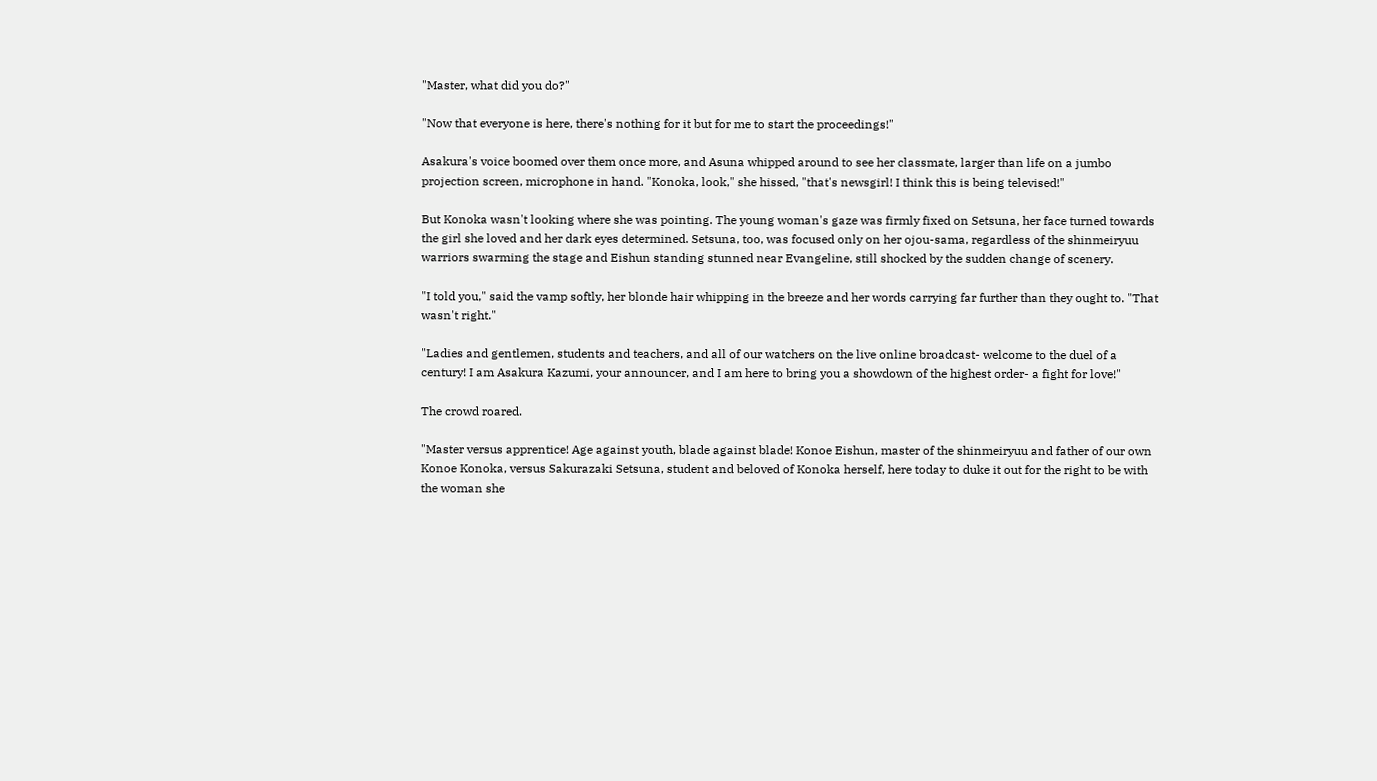"Master, what did you do?"

"Now that everyone is here, there's nothing for it but for me to start the proceedings!"

Asakura's voice boomed over them once more, and Asuna whipped around to see her classmate, larger than life on a jumbo projection screen, microphone in hand. "Konoka, look," she hissed, "that's newsgirl! I think this is being televised!"

But Konoka wasn't looking where she was pointing. The young woman's gaze was firmly fixed on Setsuna, her face turned towards the girl she loved and her dark eyes determined. Setsuna, too, was focused only on her ojou-sama, regardless of the shinmeiryuu warriors swarming the stage and Eishun standing stunned near Evangeline, still shocked by the sudden change of scenery.

"I told you," said the vamp softly, her blonde hair whipping in the breeze and her words carrying far further than they ought to. "That wasn't right."

"Ladies and gentlemen, students and teachers, and all of our watchers on the live online broadcast- welcome to the duel of a century! I am Asakura Kazumi, your announcer, and I am here to bring you a showdown of the highest order- a fight for love!"

The crowd roared.

"Master versus apprentice! Age against youth, blade against blade! Konoe Eishun, master of the shinmeiryuu and father of our own Konoe Konoka, versus Sakurazaki Setsuna, student and beloved of Konoka herself, here today to duke it out for the right to be with the woman she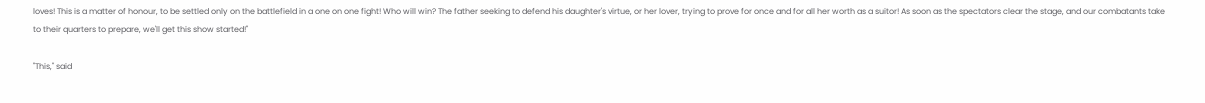loves! This is a matter of honour, to be settled only on the battlefield in a one on one fight! Who will win? The father seeking to defend his daughter's virtue, or her lover, trying to prove for once and for all her worth as a suitor! As soon as the spectators clear the stage, and our combatants take to their quarters to prepare, we'll get this show started!"

"This," said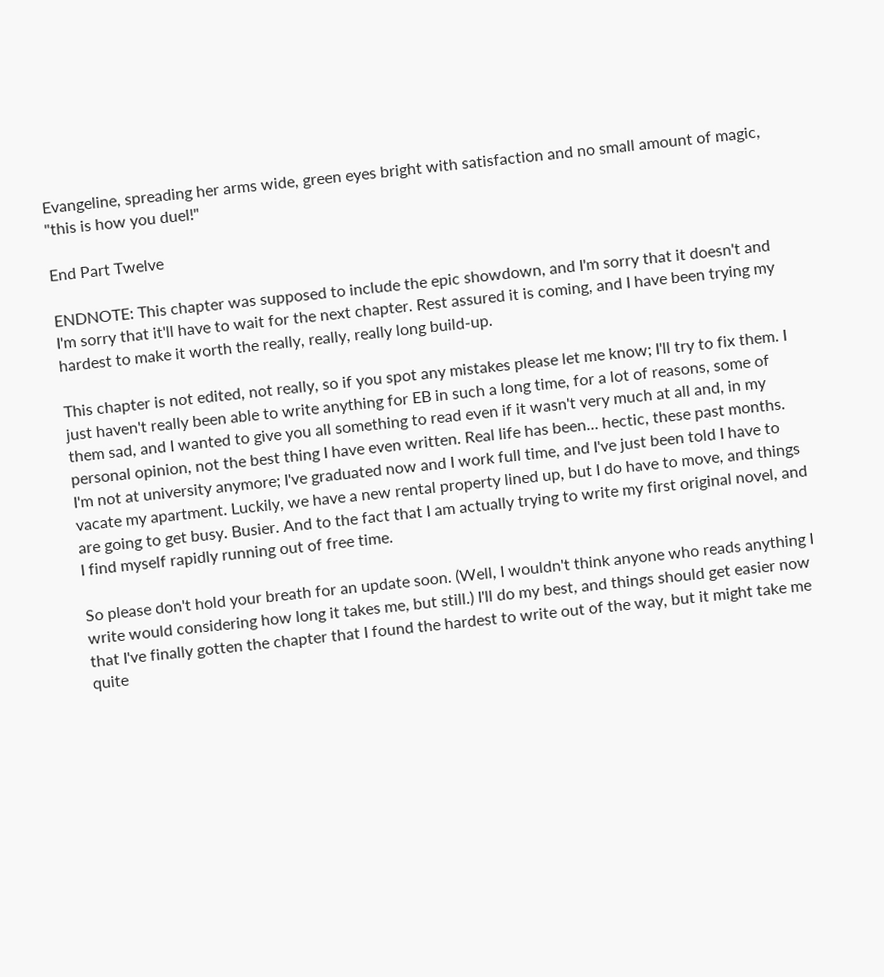Evangeline, spreading her arms wide, green eyes bright with satisfaction and no small amount of magic, "this is how you duel!"

End Part Twelve

ENDNOTE: This chapter was supposed to include the epic showdown, and I'm sorry that it doesn't and I'm sorry that it'll have to wait for the next chapter. Rest assured it is coming, and I have been trying my hardest to make it worth the really, really, really long build-up.

This chapter is not edited, not really, so if you spot any mistakes please let me know; I'll try to fix them. I just haven't really been able to write anything for EB in such a long time, for a lot of reasons, some of them sad, and I wanted to give you all something to read even if it wasn't very much at all and, in my personal opinion, not the best thing I have even written. Real life has been… hectic, these past months. I'm not at university anymore; I've graduated now and I work full time, and I've just been told I have to vacate my apartment. Luckily, we have a new rental property lined up, but I do have to move, and things are going to get busy. Busier. And to the fact that I am actually trying to write my first original novel, and I find myself rapidly running out of free time.

So please don't hold your breath for an update soon. (Well, I wouldn't think anyone who reads anything I write would considering how long it takes me, but still.) I'll do my best, and things should get easier now that I've finally gotten the chapter that I found the hardest to write out of the way, but it might take me quite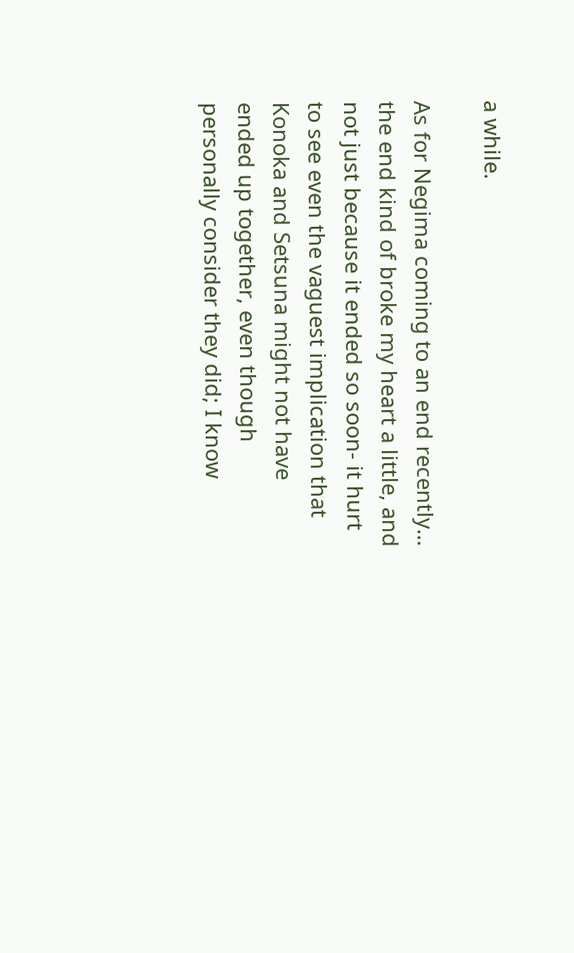a while.

As for Negima coming to an end recently… the end kind of broke my heart a little, and not just because it ended so soon- it hurt to see even the vaguest implication that Konoka and Setsuna might not have ended up together, even though personally consider they did; I know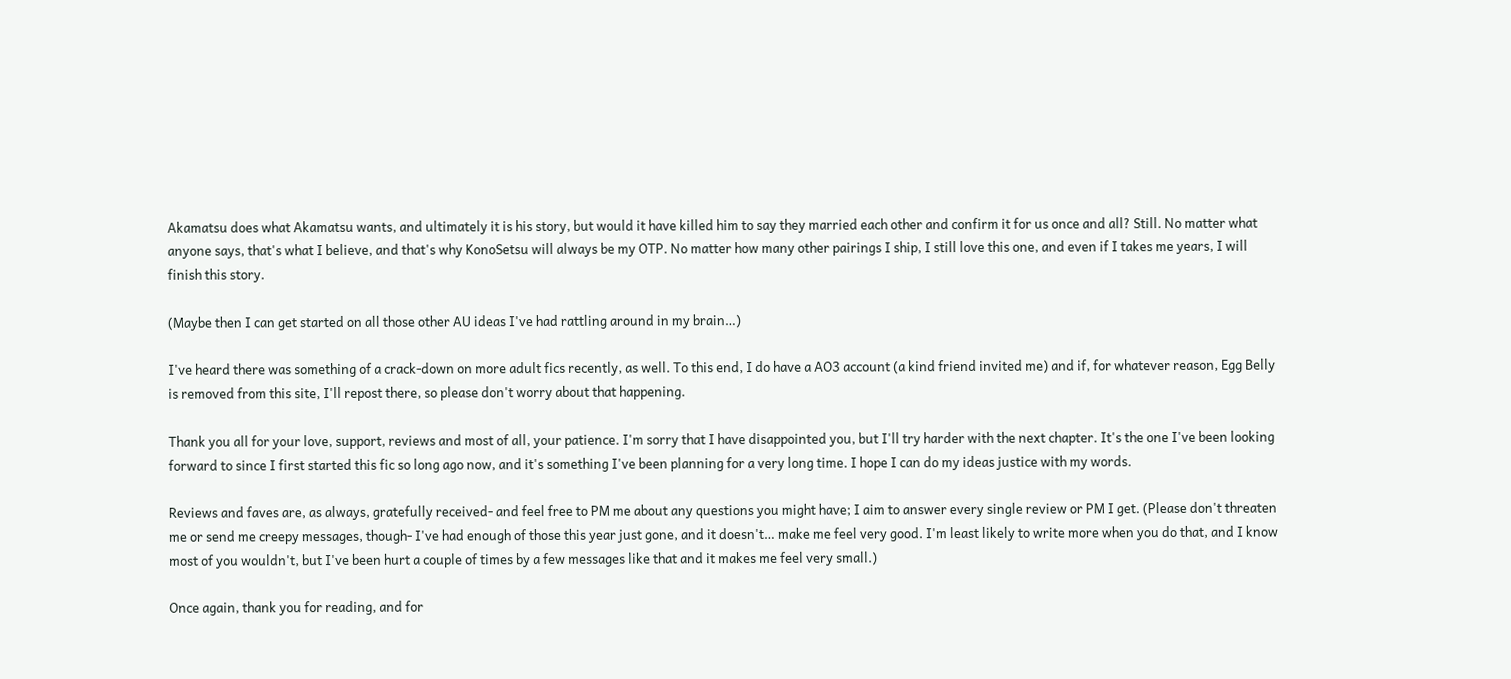Akamatsu does what Akamatsu wants, and ultimately it is his story, but would it have killed him to say they married each other and confirm it for us once and all? Still. No matter what anyone says, that's what I believe, and that's why KonoSetsu will always be my OTP. No matter how many other pairings I ship, I still love this one, and even if I takes me years, I will finish this story.

(Maybe then I can get started on all those other AU ideas I've had rattling around in my brain…)

I've heard there was something of a crack-down on more adult fics recently, as well. To this end, I do have a AO3 account (a kind friend invited me) and if, for whatever reason, Egg Belly is removed from this site, I'll repost there, so please don't worry about that happening.

Thank you all for your love, support, reviews and most of all, your patience. I'm sorry that I have disappointed you, but I'll try harder with the next chapter. It's the one I've been looking forward to since I first started this fic so long ago now, and it's something I've been planning for a very long time. I hope I can do my ideas justice with my words.

Reviews and faves are, as always, gratefully received- and feel free to PM me about any questions you might have; I aim to answer every single review or PM I get. (Please don't threaten me or send me creepy messages, though- I've had enough of those this year just gone, and it doesn't… make me feel very good. I'm least likely to write more when you do that, and I know most of you wouldn't, but I've been hurt a couple of times by a few messages like that and it makes me feel very small.)

Once again, thank you for reading, and for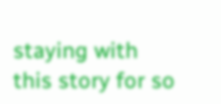staying with this story for so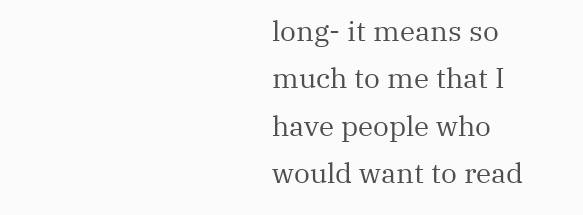long- it means so much to me that I have people who would want to read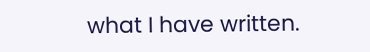what I have written.